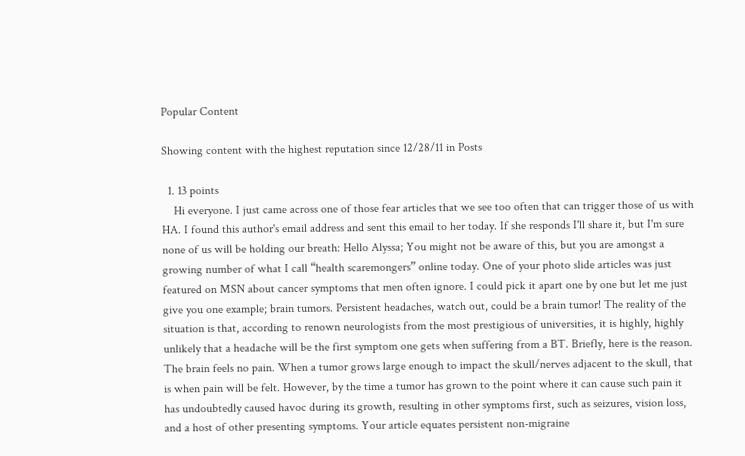Popular Content

Showing content with the highest reputation since 12/28/11 in Posts

  1. 13 points
    Hi everyone. I just came across one of those fear articles that we see too often that can trigger those of us with HA. I found this author's email address and sent this email to her today. If she responds I'll share it, but I'm sure none of us will be holding our breath: Hello Alyssa; You might not be aware of this, but you are amongst a growing number of what I call “health scaremongers” online today. One of your photo slide articles was just featured on MSN about cancer symptoms that men often ignore. I could pick it apart one by one but let me just give you one example; brain tumors. Persistent headaches, watch out, could be a brain tumor! The reality of the situation is that, according to renown neurologists from the most prestigious of universities, it is highly, highly unlikely that a headache will be the first symptom one gets when suffering from a BT. Briefly, here is the reason. The brain feels no pain. When a tumor grows large enough to impact the skull/nerves adjacent to the skull, that is when pain will be felt. However, by the time a tumor has grown to the point where it can cause such pain it has undoubtedly caused havoc during its growth, resulting in other symptoms first, such as seizures, vision loss, and a host of other presenting symptoms. Your article equates persistent non-migraine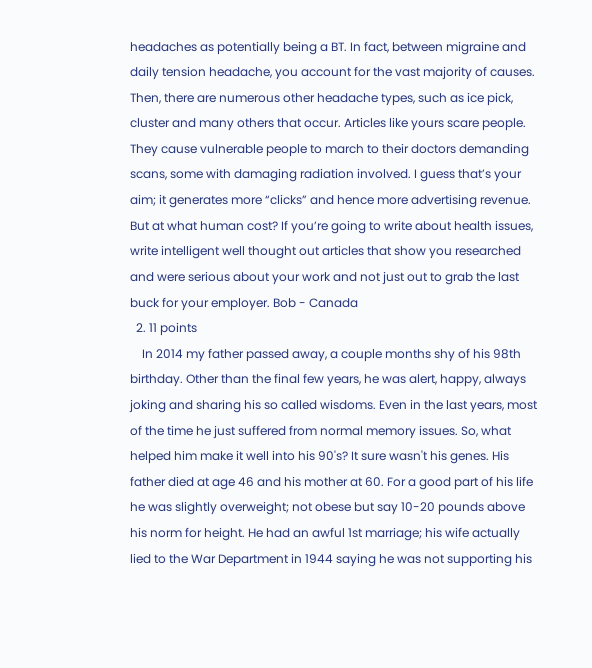headaches as potentially being a BT. In fact, between migraine and daily tension headache, you account for the vast majority of causes. Then, there are numerous other headache types, such as ice pick, cluster and many others that occur. Articles like yours scare people. They cause vulnerable people to march to their doctors demanding scans, some with damaging radiation involved. I guess that’s your aim; it generates more “clicks” and hence more advertising revenue. But at what human cost? If you’re going to write about health issues, write intelligent well thought out articles that show you researched and were serious about your work and not just out to grab the last buck for your employer. Bob - Canada
  2. 11 points
    In 2014 my father passed away, a couple months shy of his 98th birthday. Other than the final few years, he was alert, happy, always joking and sharing his so called wisdoms. Even in the last years, most of the time he just suffered from normal memory issues. So, what helped him make it well into his 90's? It sure wasn't his genes. His father died at age 46 and his mother at 60. For a good part of his life he was slightly overweight; not obese but say 10-20 pounds above his norm for height. He had an awful 1st marriage; his wife actually lied to the War Department in 1944 saying he was not supporting his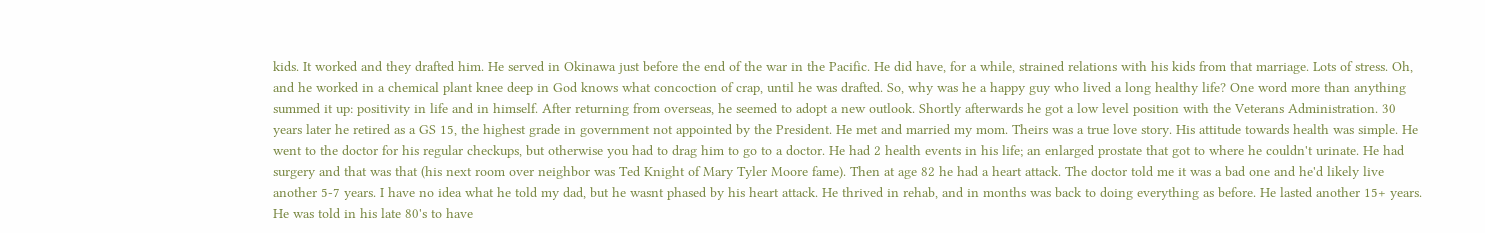kids. It worked and they drafted him. He served in Okinawa just before the end of the war in the Pacific. He did have, for a while, strained relations with his kids from that marriage. Lots of stress. Oh, and he worked in a chemical plant knee deep in God knows what concoction of crap, until he was drafted. So, why was he a happy guy who lived a long healthy life? One word more than anything summed it up: positivity in life and in himself. After returning from overseas, he seemed to adopt a new outlook. Shortly afterwards he got a low level position with the Veterans Administration. 30 years later he retired as a GS 15, the highest grade in government not appointed by the President. He met and married my mom. Theirs was a true love story. His attitude towards health was simple. He went to the doctor for his regular checkups, but otherwise you had to drag him to go to a doctor. He had 2 health events in his life; an enlarged prostate that got to where he couldn't urinate. He had surgery and that was that (his next room over neighbor was Ted Knight of Mary Tyler Moore fame). Then at age 82 he had a heart attack. The doctor told me it was a bad one and he'd likely live another 5-7 years. I have no idea what he told my dad, but he wasnt phased by his heart attack. He thrived in rehab, and in months was back to doing everything as before. He lasted another 15+ years. He was told in his late 80's to have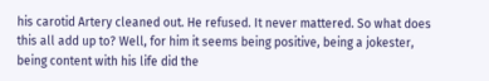his carotid Artery cleaned out. He refused. It never mattered. So what does this all add up to? Well, for him it seems being positive, being a jokester, being content with his life did the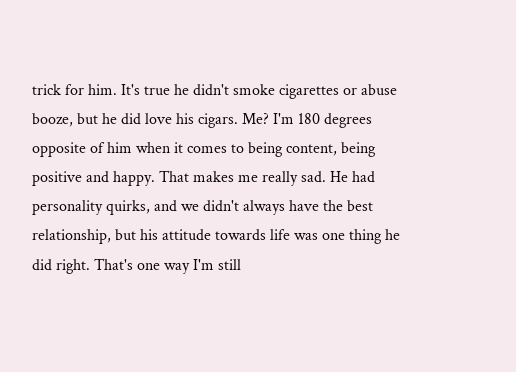trick for him. It's true he didn't smoke cigarettes or abuse booze, but he did love his cigars. Me? I'm 180 degrees opposite of him when it comes to being content, being positive and happy. That makes me really sad. He had personality quirks, and we didn't always have the best relationship, but his attitude towards life was one thing he did right. That's one way I'm still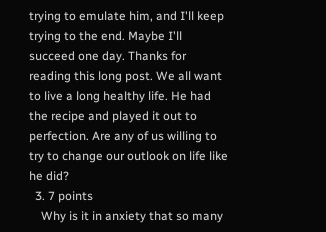trying to emulate him, and I'll keep trying to the end. Maybe I'll succeed one day. Thanks for reading this long post. We all want to live a long healthy life. He had the recipe and played it out to perfection. Are any of us willing to try to change our outlook on life like he did?
  3. 7 points
    Why is it in anxiety that so many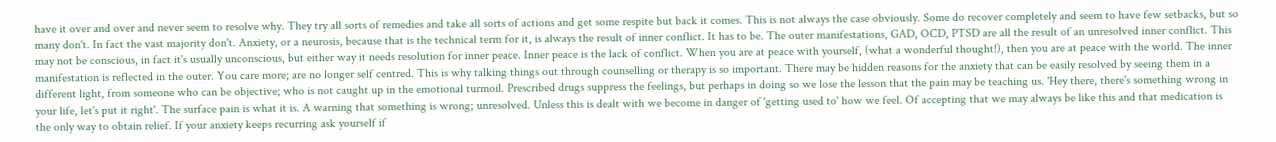have it over and over and never seem to resolve why. They try all sorts of remedies and take all sorts of actions and get some respite but back it comes. This is not always the case obviously. Some do recover completely and seem to have few setbacks, but so many don't. In fact the vast majority don't. Anxiety, or a neurosis, because that is the technical term for it, is always the result of inner conflict. It has to be. The outer manifestations, GAD, OCD, PTSD are all the result of an unresolved inner conflict. This may not be conscious, in fact it's usually unconscious, but either way it needs resolution for inner peace. Inner peace is the lack of conflict. When you are at peace with yourself, (what a wonderful thought!), then you are at peace with the world. The inner manifestation is reflected in the outer. You care more; are no longer self centred. This is why talking things out through counselling or therapy is so important. There may be hidden reasons for the anxiety that can be easily resolved by seeing them in a different light, from someone who can be objective; who is not caught up in the emotional turmoil. Prescribed drugs suppress the feelings, but perhaps in doing so we lose the lesson that the pain may be teaching us. 'Hey there, there's something wrong in your life, let's put it right'. The surface pain is what it is. A warning that something is wrong; unresolved. Unless this is dealt with we become in danger of 'getting used to' how we feel. Of accepting that we may always be like this and that medication is the only way to obtain relief. If your anxiety keeps recurring ask yourself if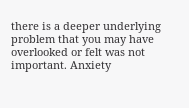there is a deeper underlying problem that you may have overlooked or felt was not important. Anxiety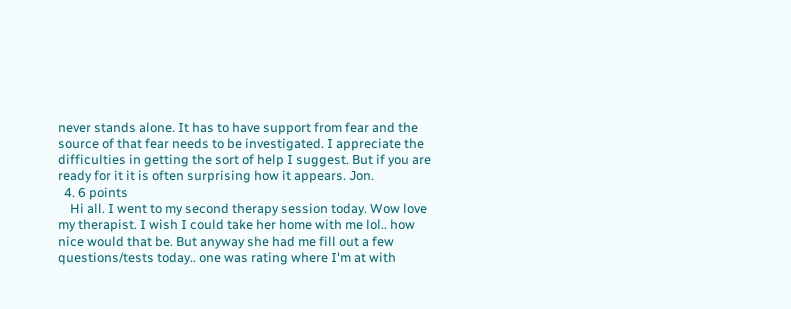never stands alone. It has to have support from fear and the source of that fear needs to be investigated. I appreciate the difficulties in getting the sort of help I suggest. But if you are ready for it it is often surprising how it appears. Jon.
  4. 6 points
    Hi all. I went to my second therapy session today. Wow love my therapist. I wish I could take her home with me lol.. how nice would that be. But anyway she had me fill out a few questions/tests today.. one was rating where I'm at with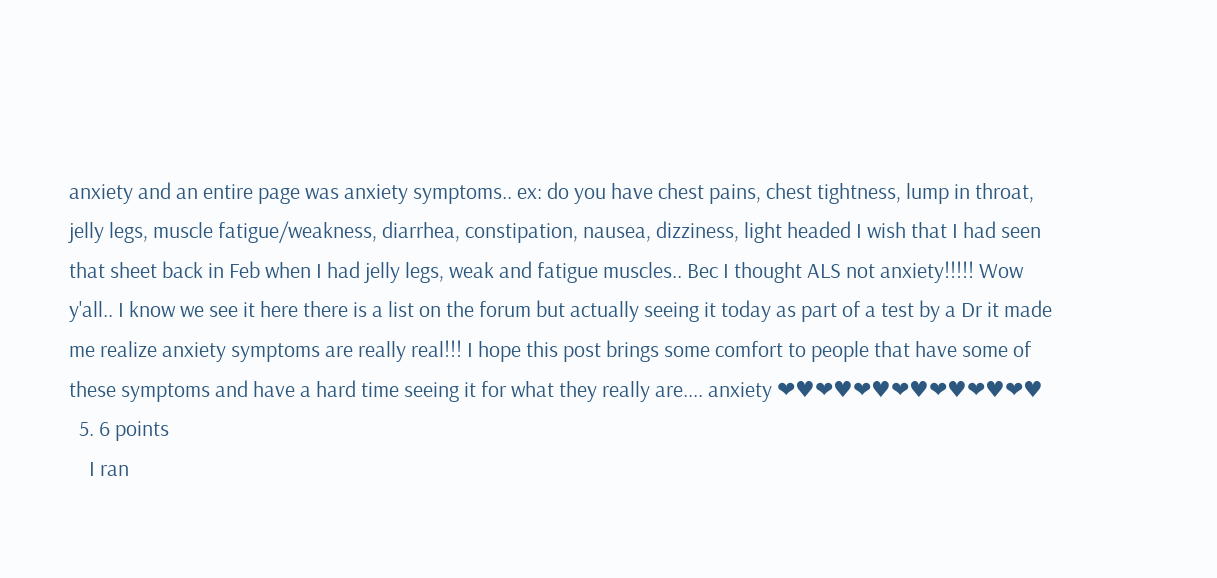anxiety and an entire page was anxiety symptoms.. ex: do you have chest pains, chest tightness, lump in throat, jelly legs, muscle fatigue/weakness, diarrhea, constipation, nausea, dizziness, light headed I wish that I had seen that sheet back in Feb when I had jelly legs, weak and fatigue muscles.. Bec I thought ALS not anxiety!!!!! Wow y'all.. I know we see it here there is a list on the forum but actually seeing it today as part of a test by a Dr it made me realize anxiety symptoms are really real!!! I hope this post brings some comfort to people that have some of these symptoms and have a hard time seeing it for what they really are.... anxiety ❤♥❤♥❤♥❤♥❤♥❤♥❤♥
  5. 6 points
    I ran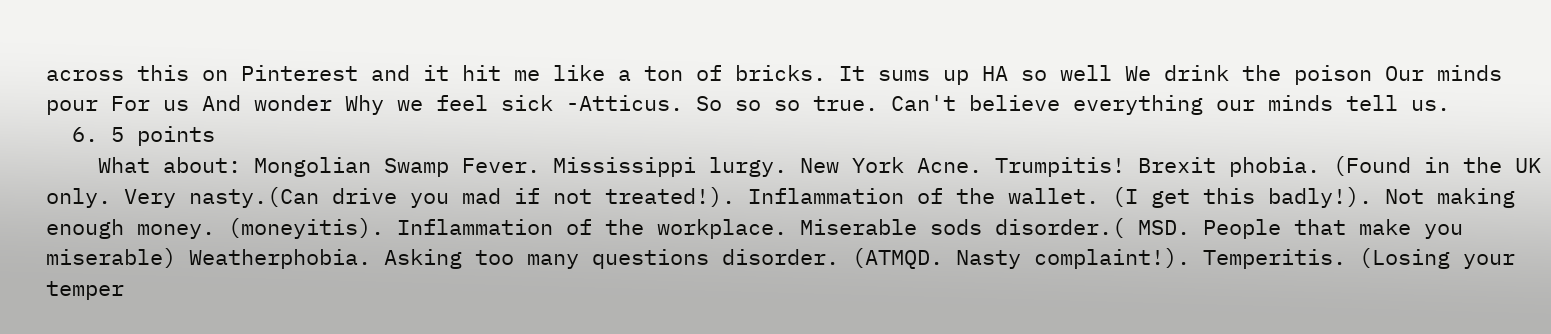across this on Pinterest and it hit me like a ton of bricks. It sums up HA so well We drink the poison Our minds pour For us And wonder Why we feel sick -Atticus. So so so true. Can't believe everything our minds tell us.
  6. 5 points
    What about: Mongolian Swamp Fever. Mississippi lurgy. New York Acne. Trumpitis! Brexit phobia. (Found in the UK only. Very nasty.(Can drive you mad if not treated!). Inflammation of the wallet. (I get this badly!). Not making enough money. (moneyitis). Inflammation of the workplace. Miserable sods disorder.( MSD. People that make you miserable) Weatherphobia. Asking too many questions disorder. (ATMQD. Nasty complaint!). Temperitis. (Losing your temper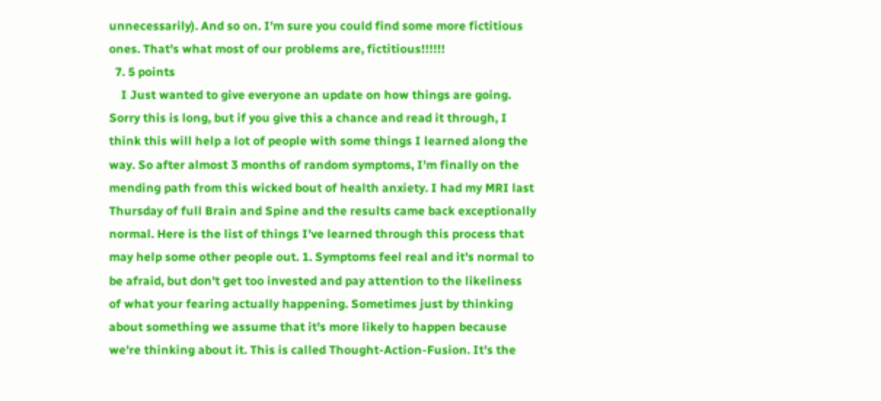unnecessarily). And so on. I'm sure you could find some more fictitious ones. That's what most of our problems are, fictitious!!!!!!
  7. 5 points
    I Just wanted to give everyone an update on how things are going. Sorry this is long, but if you give this a chance and read it through, I think this will help a lot of people with some things I learned along the way. So after almost 3 months of random symptoms, I'm finally on the mending path from this wicked bout of health anxiety. I had my MRI last Thursday of full Brain and Spine and the results came back exceptionally normal. Here is the list of things I've learned through this process that may help some other people out. 1. Symptoms feel real and it's normal to be afraid, but don't get too invested and pay attention to the likeliness of what your fearing actually happening. Sometimes just by thinking about something we assume that it's more likely to happen because we're thinking about it. This is called Thought-Action-Fusion. It's the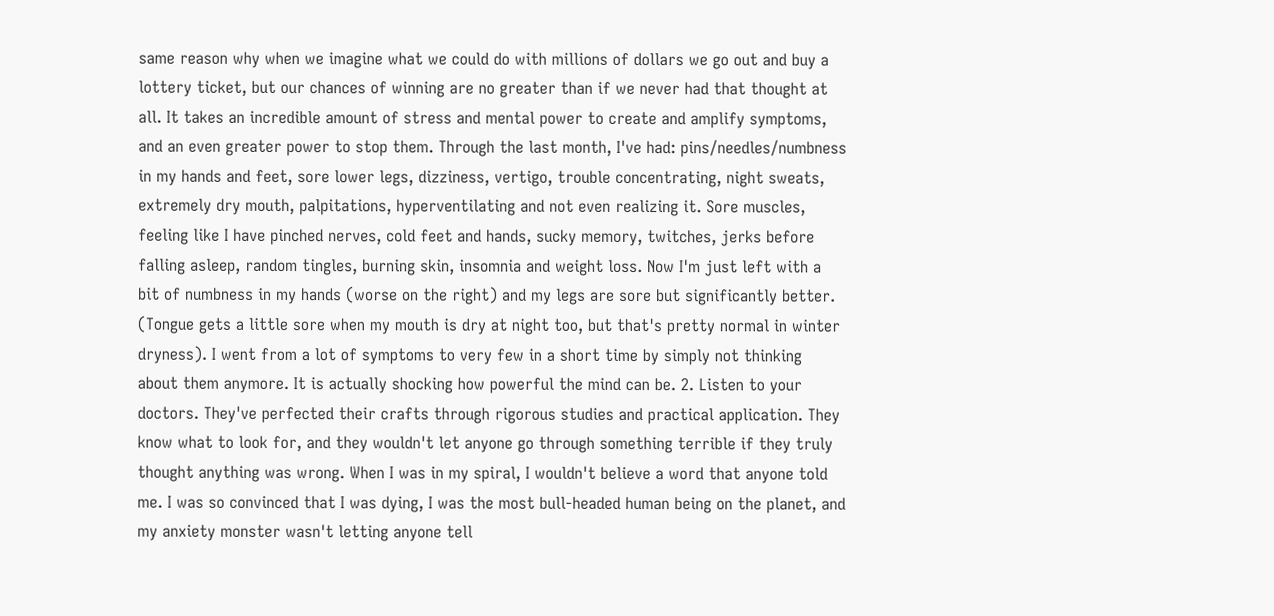same reason why when we imagine what we could do with millions of dollars we go out and buy a lottery ticket, but our chances of winning are no greater than if we never had that thought at all. It takes an incredible amount of stress and mental power to create and amplify symptoms, and an even greater power to stop them. Through the last month, I've had: pins/needles/numbness in my hands and feet, sore lower legs, dizziness, vertigo, trouble concentrating, night sweats, extremely dry mouth, palpitations, hyperventilating and not even realizing it. Sore muscles, feeling like I have pinched nerves, cold feet and hands, sucky memory, twitches, jerks before falling asleep, random tingles, burning skin, insomnia and weight loss. Now I'm just left with a bit of numbness in my hands (worse on the right) and my legs are sore but significantly better. (Tongue gets a little sore when my mouth is dry at night too, but that's pretty normal in winter dryness). I went from a lot of symptoms to very few in a short time by simply not thinking about them anymore. It is actually shocking how powerful the mind can be. 2. Listen to your doctors. They've perfected their crafts through rigorous studies and practical application. They know what to look for, and they wouldn't let anyone go through something terrible if they truly thought anything was wrong. When I was in my spiral, I wouldn't believe a word that anyone told me. I was so convinced that I was dying, I was the most bull-headed human being on the planet, and my anxiety monster wasn't letting anyone tell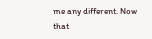me any different. Now that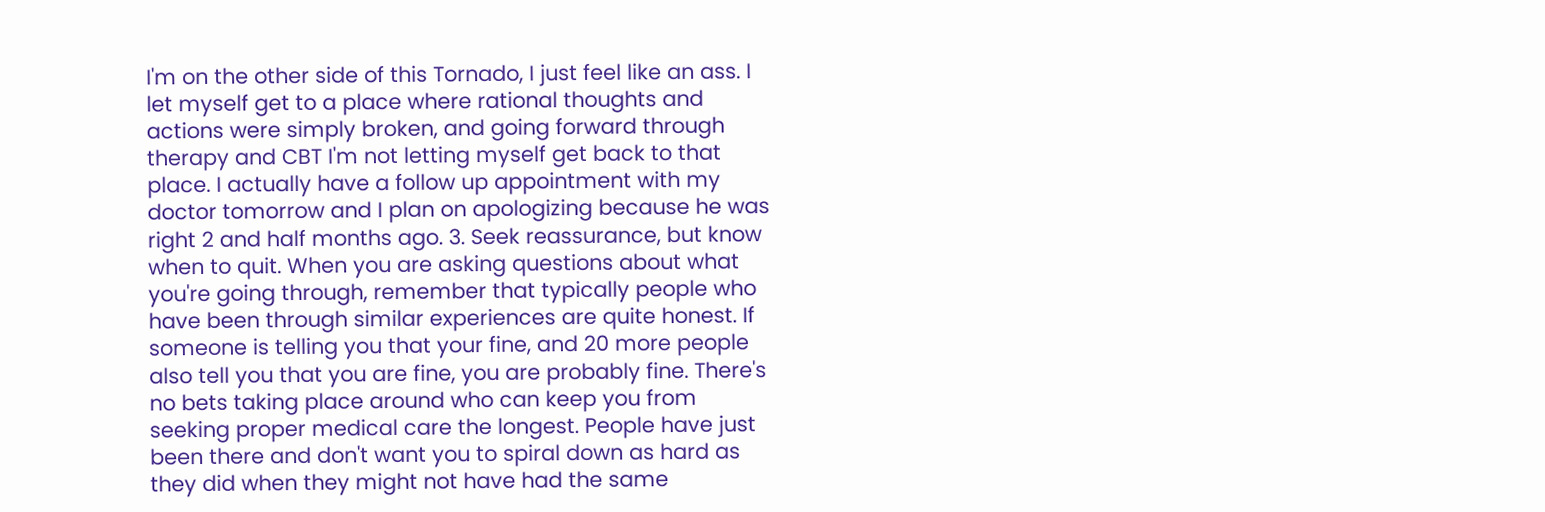I'm on the other side of this Tornado, I just feel like an ass. I let myself get to a place where rational thoughts and actions were simply broken, and going forward through therapy and CBT I'm not letting myself get back to that place. I actually have a follow up appointment with my doctor tomorrow and I plan on apologizing because he was right 2 and half months ago. 3. Seek reassurance, but know when to quit. When you are asking questions about what you're going through, remember that typically people who have been through similar experiences are quite honest. If someone is telling you that your fine, and 20 more people also tell you that you are fine, you are probably fine. There's no bets taking place around who can keep you from seeking proper medical care the longest. People have just been there and don't want you to spiral down as hard as they did when they might not have had the same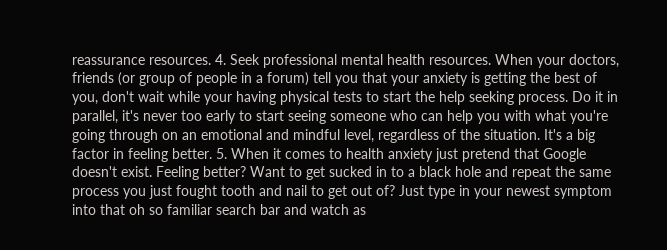reassurance resources. 4. Seek professional mental health resources. When your doctors, friends (or group of people in a forum) tell you that your anxiety is getting the best of you, don't wait while your having physical tests to start the help seeking process. Do it in parallel, it's never too early to start seeing someone who can help you with what you're going through on an emotional and mindful level, regardless of the situation. It's a big factor in feeling better. 5. When it comes to health anxiety just pretend that Google doesn't exist. Feeling better? Want to get sucked in to a black hole and repeat the same process you just fought tooth and nail to get out of? Just type in your newest symptom into that oh so familiar search bar and watch as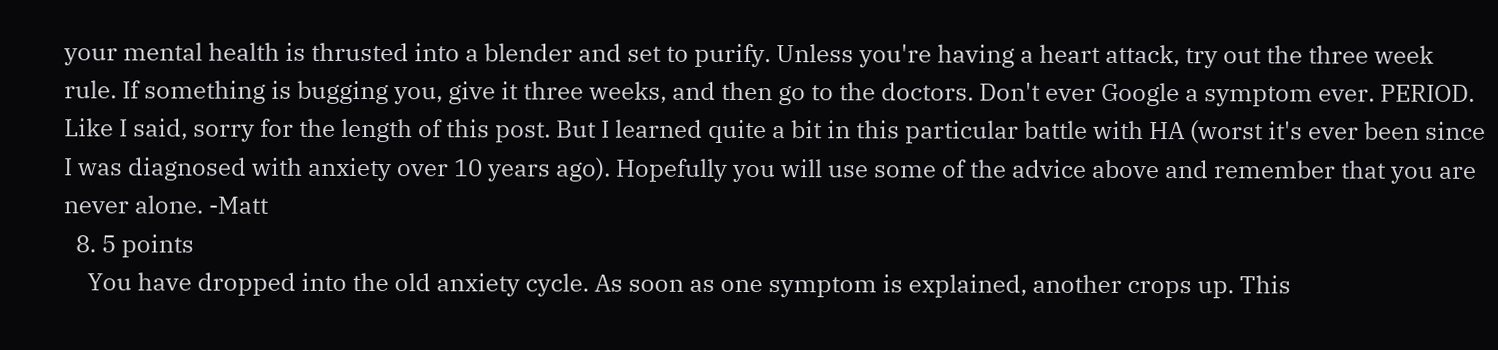your mental health is thrusted into a blender and set to purify. Unless you're having a heart attack, try out the three week rule. If something is bugging you, give it three weeks, and then go to the doctors. Don't ever Google a symptom ever. PERIOD. Like I said, sorry for the length of this post. But I learned quite a bit in this particular battle with HA (worst it's ever been since I was diagnosed with anxiety over 10 years ago). Hopefully you will use some of the advice above and remember that you are never alone. -Matt
  8. 5 points
    You have dropped into the old anxiety cycle. As soon as one symptom is explained, another crops up. This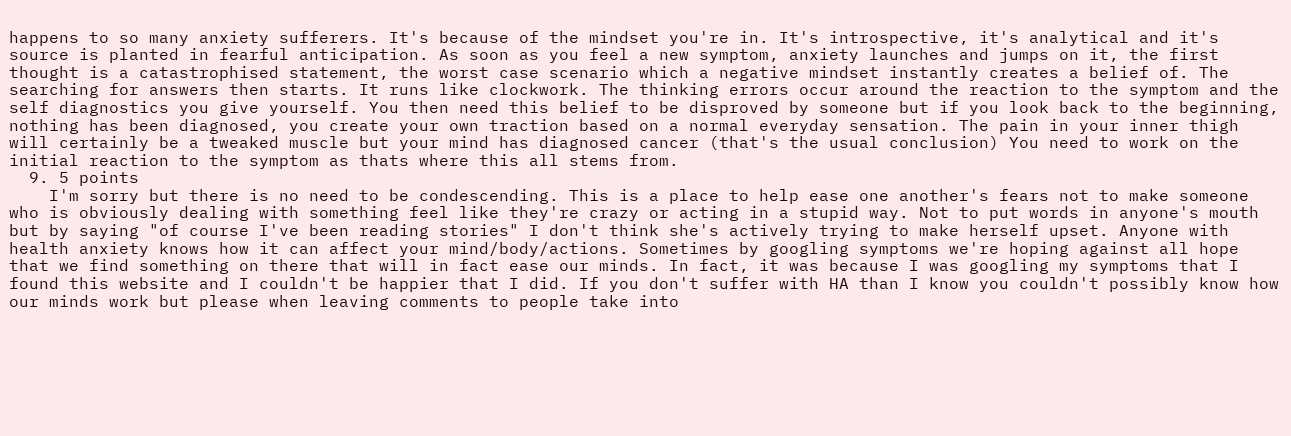happens to so many anxiety sufferers. It's because of the mindset you're in. It's introspective, it's analytical and it's source is planted in fearful anticipation. As soon as you feel a new symptom, anxiety launches and jumps on it, the first thought is a catastrophised statement, the worst case scenario which a negative mindset instantly creates a belief of. The searching for answers then starts. It runs like clockwork. The thinking errors occur around the reaction to the symptom and the self diagnostics you give yourself. You then need this belief to be disproved by someone but if you look back to the beginning, nothing has been diagnosed, you create your own traction based on a normal everyday sensation. The pain in your inner thigh will certainly be a tweaked muscle but your mind has diagnosed cancer (that's the usual conclusion) You need to work on the initial reaction to the symptom as thats where this all stems from.
  9. 5 points
    I'm sorry but there is no need to be condescending. This is a place to help ease one another's fears not to make someone who is obviously dealing with something feel like they're crazy or acting in a stupid way. Not to put words in anyone's mouth but by saying "of course I've been reading stories" I don't think she's actively trying to make herself upset. Anyone with health anxiety knows how it can affect your mind/body/actions. Sometimes by googling symptoms we're hoping against all hope that we find something on there that will in fact ease our minds. In fact, it was because I was googling my symptoms that I found this website and I couldn't be happier that I did. If you don't suffer with HA than I know you couldn't possibly know how our minds work but please when leaving comments to people take into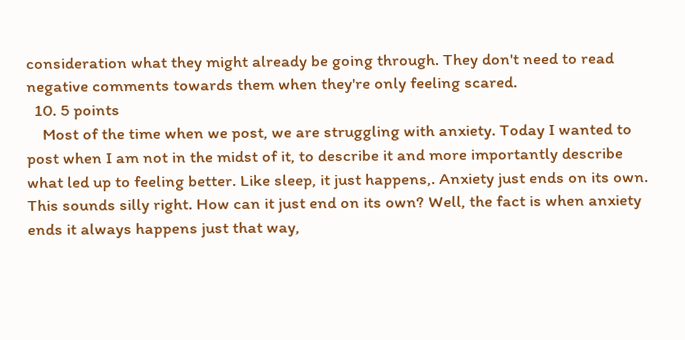consideration what they might already be going through. They don't need to read negative comments towards them when they're only feeling scared.
  10. 5 points
    Most of the time when we post, we are struggling with anxiety. Today I wanted to post when I am not in the midst of it, to describe it and more importantly describe what led up to feeling better. Like sleep, it just happens,. Anxiety just ends on its own. This sounds silly right. How can it just end on its own? Well, the fact is when anxiety ends it always happens just that way,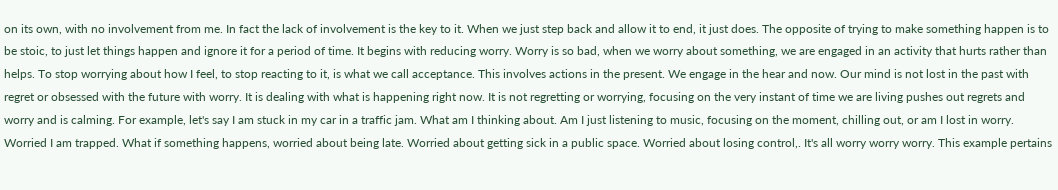on its own, with no involvement from me. In fact the lack of involvement is the key to it. When we just step back and allow it to end, it just does. The opposite of trying to make something happen is to be stoic, to just let things happen and ignore it for a period of time. It begins with reducing worry. Worry is so bad, when we worry about something, we are engaged in an activity that hurts rather than helps. To stop worrying about how I feel, to stop reacting to it, is what we call acceptance. This involves actions in the present. We engage in the hear and now. Our mind is not lost in the past with regret or obsessed with the future with worry. It is dealing with what is happening right now. It is not regretting or worrying, focusing on the very instant of time we are living pushes out regrets and worry and is calming. For example, let's say I am stuck in my car in a traffic jam. What am I thinking about. Am I just listening to music, focusing on the moment, chilling out, or am I lost in worry. Worried I am trapped. What if something happens, worried about being late. Worried about getting sick in a public space. Worried about losing control,. It's all worry worry worry. This example pertains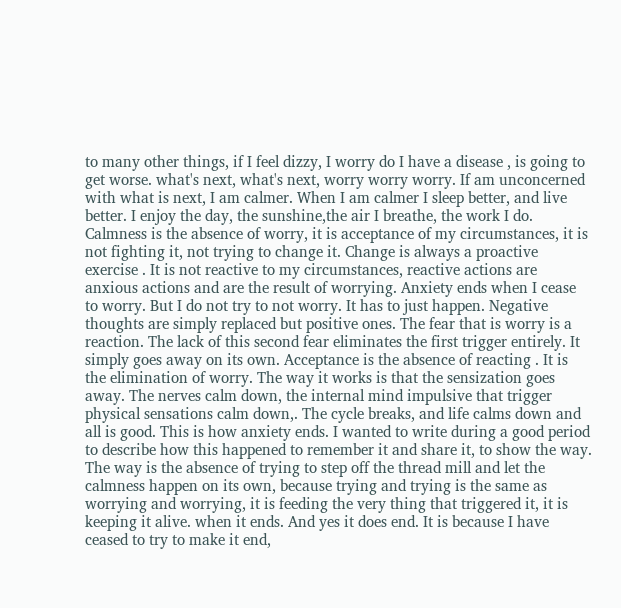to many other things, if I feel dizzy, I worry do I have a disease , is going to get worse. what's next, what's next, worry worry worry. If am unconcerned with what is next, I am calmer. When I am calmer I sleep better, and live better. I enjoy the day, the sunshine,the air I breathe, the work I do. Calmness is the absence of worry, it is acceptance of my circumstances, it is not fighting it, not trying to change it. Change is always a proactive exercise . It is not reactive to my circumstances, reactive actions are anxious actions and are the result of worrying. Anxiety ends when I cease to worry. But I do not try to not worry. It has to just happen. Negative thoughts are simply replaced but positive ones. The fear that is worry is a reaction. The lack of this second fear eliminates the first trigger entirely. It simply goes away on its own. Acceptance is the absence of reacting . It is the elimination of worry. The way it works is that the sensization goes away. The nerves calm down, the internal mind impulsive that trigger physical sensations calm down,. The cycle breaks, and life calms down and all is good. This is how anxiety ends. I wanted to write during a good period to describe how this happened to remember it and share it, to show the way. The way is the absence of trying to step off the thread mill and let the calmness happen on its own, because trying and trying is the same as worrying and worrying, it is feeding the very thing that triggered it, it is keeping it alive. when it ends. And yes it does end. It is because I have ceased to try to make it end,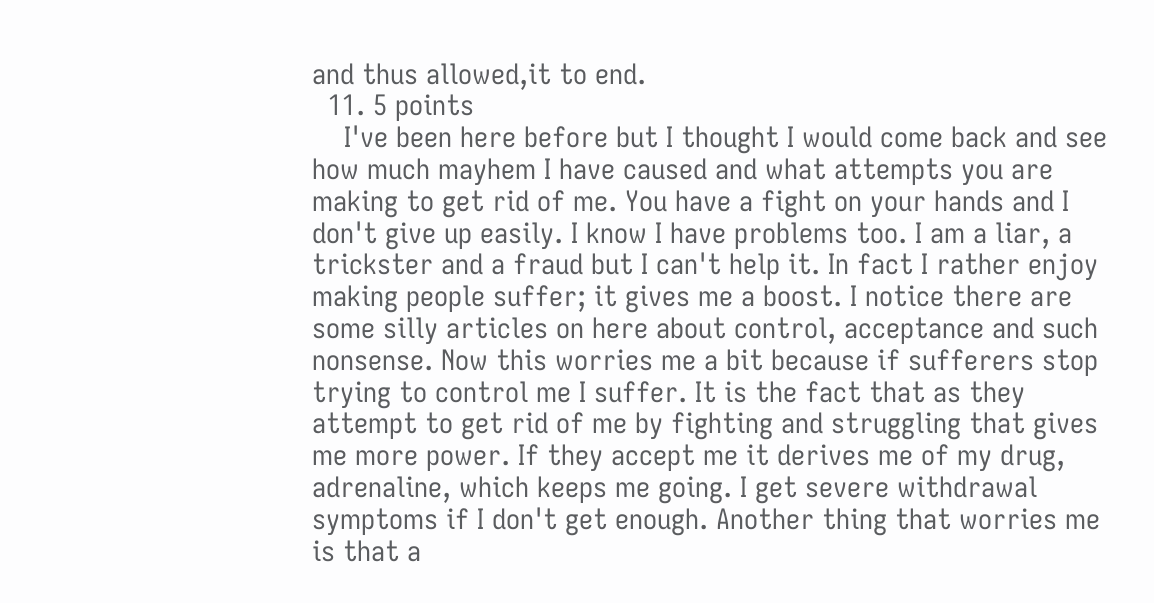and thus allowed,it to end.
  11. 5 points
    I've been here before but I thought I would come back and see how much mayhem I have caused and what attempts you are making to get rid of me. You have a fight on your hands and I don't give up easily. I know I have problems too. I am a liar, a trickster and a fraud but I can't help it. In fact I rather enjoy making people suffer; it gives me a boost. I notice there are some silly articles on here about control, acceptance and such nonsense. Now this worries me a bit because if sufferers stop trying to control me I suffer. It is the fact that as they attempt to get rid of me by fighting and struggling that gives me more power. If they accept me it derives me of my drug, adrenaline, which keeps me going. I get severe withdrawal symptoms if I don't get enough. Another thing that worries me is that a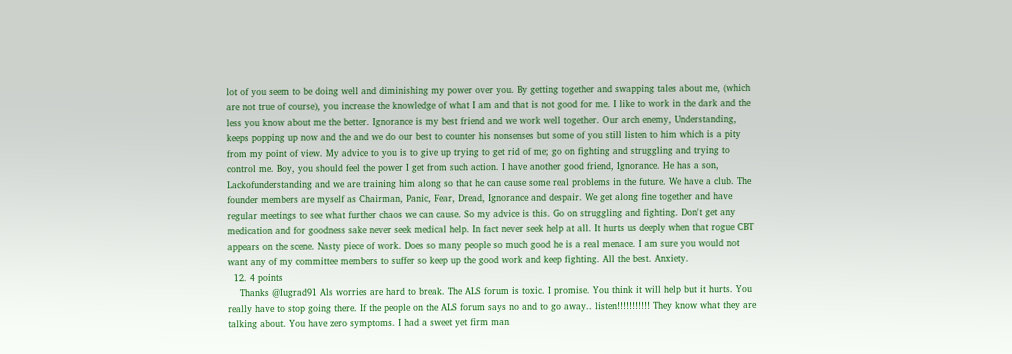lot of you seem to be doing well and diminishing my power over you. By getting together and swapping tales about me, (which are not true of course), you increase the knowledge of what I am and that is not good for me. I like to work in the dark and the less you know about me the better. Ignorance is my best friend and we work well together. Our arch enemy, Understanding, keeps popping up now and the and we do our best to counter his nonsenses but some of you still listen to him which is a pity from my point of view. My advice to you is to give up trying to get rid of me; go on fighting and struggling and trying to control me. Boy, you should feel the power I get from such action. I have another good friend, Ignorance. He has a son, Lackofunderstanding and we are training him along so that he can cause some real problems in the future. We have a club. The founder members are myself as Chairman, Panic, Fear, Dread, Ignorance and despair. We get along fine together and have regular meetings to see what further chaos we can cause. So my advice is this. Go on struggling and fighting. Don't get any medication and for goodness sake never seek medical help. In fact never seek help at all. It hurts us deeply when that rogue CBT appears on the scene. Nasty piece of work. Does so many people so much good he is a real menace. I am sure you would not want any of my committee members to suffer so keep up the good work and keep fighting. All the best. Anxiety.
  12. 4 points
    Thanks @Iugrad91 Als worries are hard to break. The ALS forum is toxic. I promise. You think it will help but it hurts. You really have to stop going there. If the people on the ALS forum says no and to go away.. listen!!!!!!!!!!! They know what they are talking about. You have zero symptoms. I had a sweet yet firm man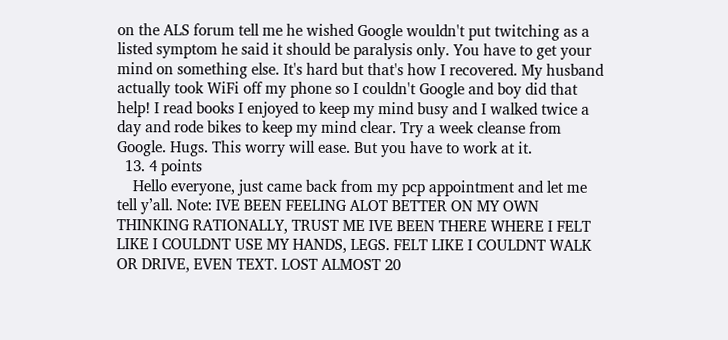on the ALS forum tell me he wished Google wouldn't put twitching as a listed symptom he said it should be paralysis only. You have to get your mind on something else. It's hard but that's how I recovered. My husband actually took WiFi off my phone so I couldn't Google and boy did that help! I read books I enjoyed to keep my mind busy and I walked twice a day and rode bikes to keep my mind clear. Try a week cleanse from Google. Hugs. This worry will ease. But you have to work at it.
  13. 4 points
    Hello everyone, just came back from my pcp appointment and let me tell y’all. Note: IVE BEEN FEELING ALOT BETTER ON MY OWN THINKING RATIONALLY, TRUST ME IVE BEEN THERE WHERE I FELT LIKE I COULDNT USE MY HANDS, LEGS. FELT LIKE I COULDNT WALK OR DRIVE, EVEN TEXT. LOST ALMOST 20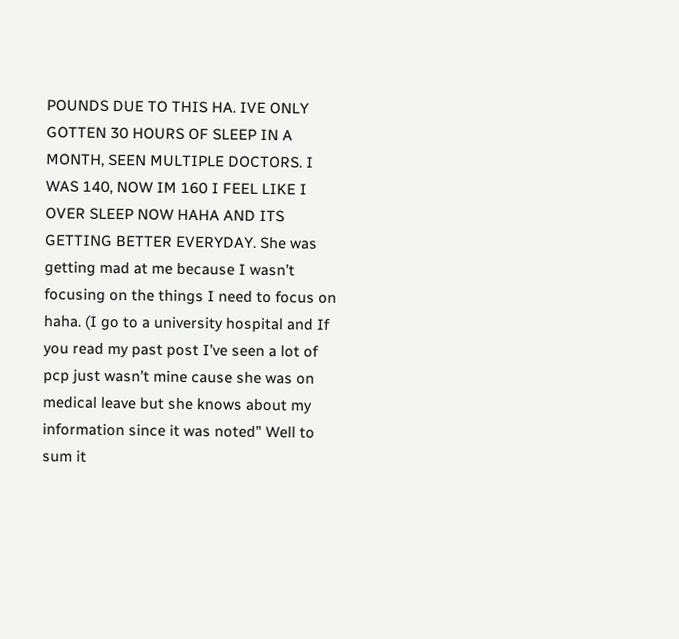POUNDS DUE TO THIS HA. IVE ONLY GOTTEN 30 HOURS OF SLEEP IN A MONTH, SEEN MULTIPLE DOCTORS. I WAS 140, NOW IM 160 I FEEL LIKE I OVER SLEEP NOW HAHA AND ITS GETTING BETTER EVERYDAY. She was getting mad at me because I wasn’t focusing on the things I need to focus on haha. (I go to a university hospital and If you read my past post I’ve seen a lot of pcp just wasn’t mine cause she was on medical leave but she knows about my information since it was noted” Well to sum it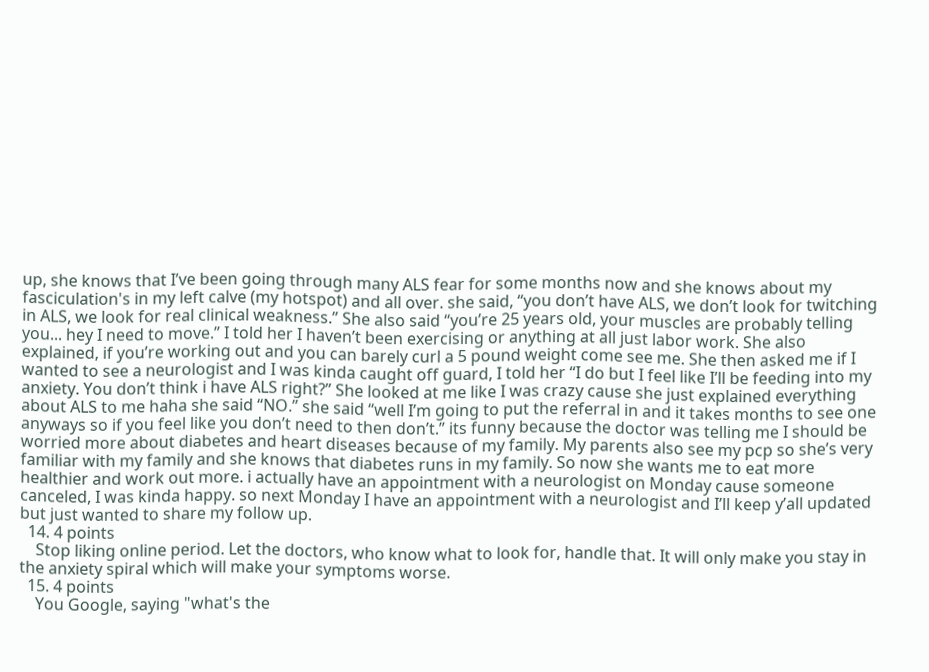up, she knows that I’ve been going through many ALS fear for some months now and she knows about my fasciculation's in my left calve (my hotspot) and all over. she said, “you don’t have ALS, we don’t look for twitching in ALS, we look for real clinical weakness.” She also said “you’re 25 years old, your muscles are probably telling you... hey I need to move.” I told her I haven’t been exercising or anything at all just labor work. She also explained, if you’re working out and you can barely curl a 5 pound weight come see me. She then asked me if I wanted to see a neurologist and I was kinda caught off guard, I told her “I do but I feel like I’ll be feeding into my anxiety. You don’t think i have ALS right?” She looked at me like I was crazy cause she just explained everything about ALS to me haha she said “NO.” she said “well I’m going to put the referral in and it takes months to see one anyways so if you feel like you don’t need to then don’t.” its funny because the doctor was telling me I should be worried more about diabetes and heart diseases because of my family. My parents also see my pcp so she’s very familiar with my family and she knows that diabetes runs in my family. So now she wants me to eat more healthier and work out more. i actually have an appointment with a neurologist on Monday cause someone canceled, I was kinda happy. so next Monday I have an appointment with a neurologist and I’ll keep y’all updated but just wanted to share my follow up.
  14. 4 points
    Stop liking online period. Let the doctors, who know what to look for, handle that. It will only make you stay in the anxiety spiral which will make your symptoms worse.
  15. 4 points
    You Google, saying "what's the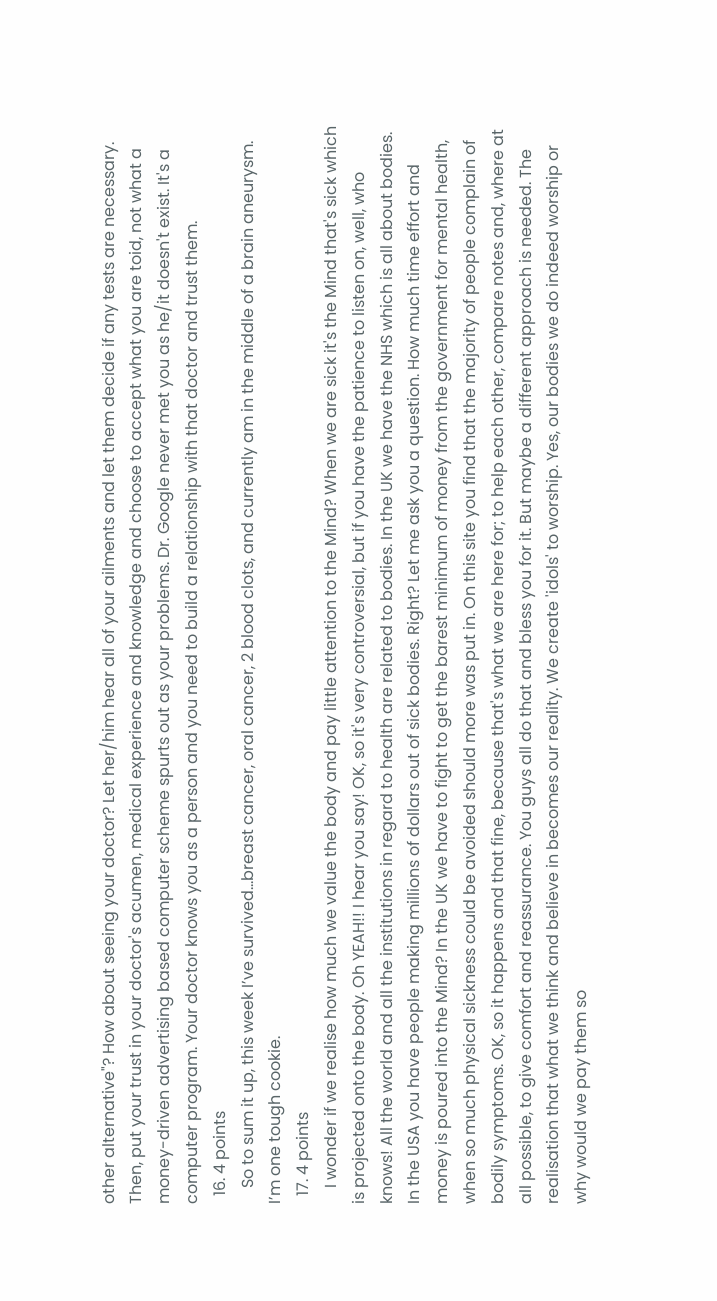other alternative"? How about seeing your doctor? Let her/him hear all of your ailments and let them decide if any tests are necessary. Then, put your trust in your doctor's acumen, medical experience and knowledge and choose to accept what you are toid, not what a money-driven advertising based computer scheme spurts out as your problems. Dr. Google never met you as he/it doesn't exist. It's a computer program. Your doctor knows you as a person and you need to build a relationship with that doctor and trust them.
  16. 4 points
    So to sum it up, this week I’ve survived...breast cancer, oral cancer, 2 blood clots, and currently am in the middle of a brain aneurysm. I’m one tough cookie.
  17. 4 points
    I wonder if we realise how much we value the body and pay little attention to the Mind? When we are sick it's the Mind that's sick which is projected onto the body. Oh YEAH!! I hear you say! OK, so it's very controversial, but if you have the patience to listen on, well, who knows! All the world and all the institutions in regard to health are related to bodies. In the UK we have the NHS which is all about bodies. In the USA you have people making millions of dollars out of sick bodies. Right? Let me ask you a question. How much time effort and money is poured into the Mind? In the UK we have to fight to get the barest minimum of money from the government for mental health, when so much physical sickness could be avoided should more was put in. On this site you find that the majority of people complain of bodily symptoms. OK, so it happens and that fine, because that's what we are here for; to help each other, compare notes and, where at all possible, to give comfort and reassurance. You guys all do that and bless you for it. But maybe a different approach is needed. The realisation that what we think and believe in becomes our reality. We create 'idols' to worship. Yes, our bodies we do indeed worship or why would we pay them so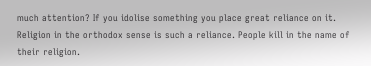much attention? If you idolise something you place great reliance on it. Religion in the orthodox sense is such a reliance. People kill in the name of their religion.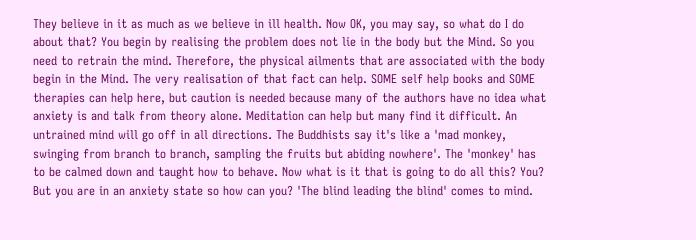They believe in it as much as we believe in ill health. Now OK, you may say, so what do I do about that? You begin by realising the problem does not lie in the body but the Mind. So you need to retrain the mind. Therefore, the physical ailments that are associated with the body begin in the Mind. The very realisation of that fact can help. SOME self help books and SOME therapies can help here, but caution is needed because many of the authors have no idea what anxiety is and talk from theory alone. Meditation can help but many find it difficult. An untrained mind will go off in all directions. The Buddhists say it's like a 'mad monkey, swinging from branch to branch, sampling the fruits but abiding nowhere'. The 'monkey' has to be calmed down and taught how to behave. Now what is it that is going to do all this? You? But you are in an anxiety state so how can you? 'The blind leading the blind' comes to mind.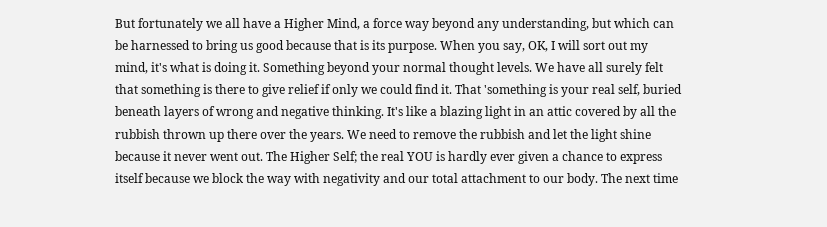But fortunately we all have a Higher Mind, a force way beyond any understanding, but which can be harnessed to bring us good because that is its purpose. When you say, OK, I will sort out my mind, it's what is doing it. Something beyond your normal thought levels. We have all surely felt that something is there to give relief if only we could find it. That 'something is your real self, buried beneath layers of wrong and negative thinking. It's like a blazing light in an attic covered by all the rubbish thrown up there over the years. We need to remove the rubbish and let the light shine because it never went out. The Higher Self; the real YOU is hardly ever given a chance to express itself because we block the way with negativity and our total attachment to our body. The next time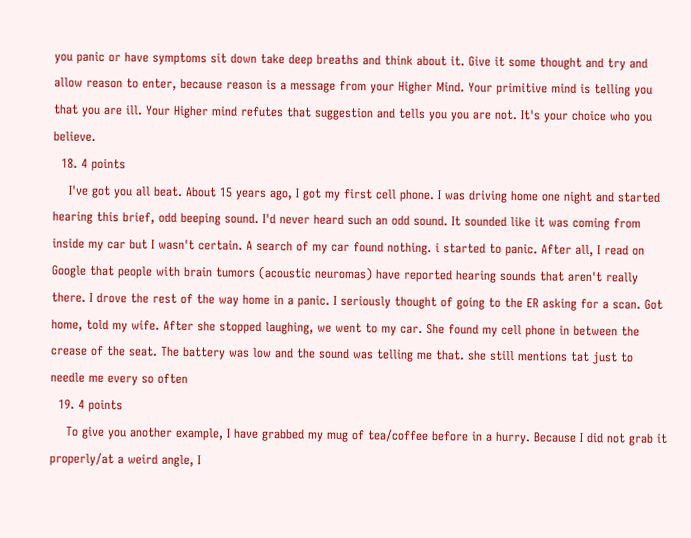you panic or have symptoms sit down take deep breaths and think about it. Give it some thought and try and allow reason to enter, because reason is a message from your Higher Mind. Your primitive mind is telling you that you are ill. Your Higher mind refutes that suggestion and tells you you are not. It's your choice who you believe.
  18. 4 points
    I've got you all beat. About 15 years ago, I got my first cell phone. I was driving home one night and started hearing this brief, odd beeping sound. I'd never heard such an odd sound. It sounded like it was coming from inside my car but I wasn't certain. A search of my car found nothing. i started to panic. After all, I read on Google that people with brain tumors (acoustic neuromas) have reported hearing sounds that aren't really there. I drove the rest of the way home in a panic. I seriously thought of going to the ER asking for a scan. Got home, told my wife. After she stopped laughing, we went to my car. She found my cell phone in between the crease of the seat. The battery was low and the sound was telling me that. she still mentions tat just to needle me every so often
  19. 4 points
    To give you another example, I have grabbed my mug of tea/coffee before in a hurry. Because I did not grab it properly/at a weird angle, I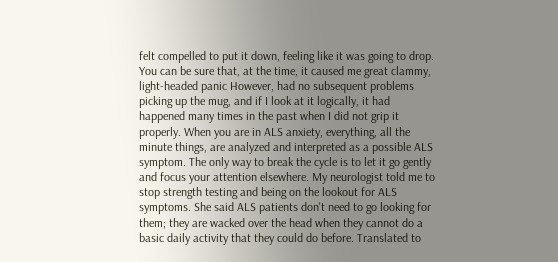felt compelled to put it down, feeling like it was going to drop. You can be sure that, at the time, it caused me great clammy, light-headed panic However, had no subsequent problems picking up the mug, and if I look at it logically, it had happened many times in the past when I did not grip it properly. When you are in ALS anxiety, everything, all the minute things, are analyzed and interpreted as a possible ALS symptom. The only way to break the cycle is to let it go gently and focus your attention elsewhere. My neurologist told me to stop strength testing and being on the lookout for ALS symptoms. She said ALS patients don't need to go looking for them; they are wacked over the head when they cannot do a basic daily activity that they could do before. Translated to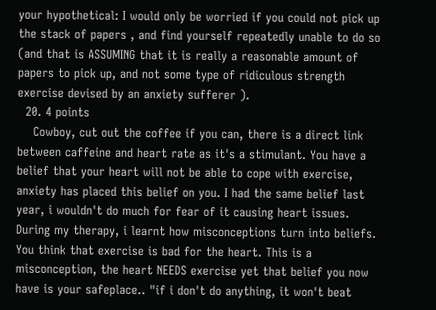your hypothetical: I would only be worried if you could not pick up the stack of papers , and find yourself repeatedly unable to do so (and that is ASSUMING that it is really a reasonable amount of papers to pick up, and not some type of ridiculous strength exercise devised by an anxiety sufferer ).
  20. 4 points
    Cowboy, cut out the coffee if you can, there is a direct link between caffeine and heart rate as it's a stimulant. You have a belief that your heart will not be able to cope with exercise, anxiety has placed this belief on you. I had the same belief last year, i wouldn't do much for fear of it causing heart issues. During my therapy, i learnt how misconceptions turn into beliefs. You think that exercise is bad for the heart. This is a misconception, the heart NEEDS exercise yet that belief you now have is your safeplace.. "if i don't do anything, it won't beat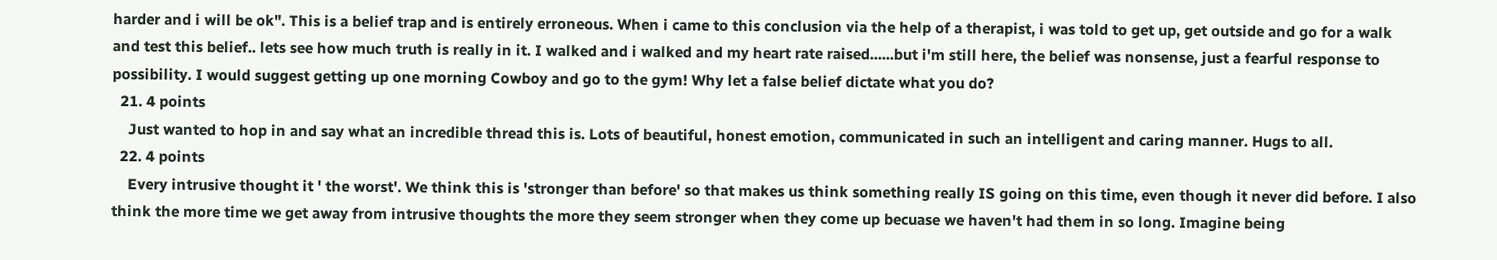harder and i will be ok". This is a belief trap and is entirely erroneous. When i came to this conclusion via the help of a therapist, i was told to get up, get outside and go for a walk and test this belief.. lets see how much truth is really in it. I walked and i walked and my heart rate raised......but i'm still here, the belief was nonsense, just a fearful response to possibility. I would suggest getting up one morning Cowboy and go to the gym! Why let a false belief dictate what you do?
  21. 4 points
    Just wanted to hop in and say what an incredible thread this is. Lots of beautiful, honest emotion, communicated in such an intelligent and caring manner. Hugs to all.
  22. 4 points
    Every intrusive thought it ' the worst'. We think this is 'stronger than before' so that makes us think something really IS going on this time, even though it never did before. I also think the more time we get away from intrusive thoughts the more they seem stronger when they come up becuase we haven't had them in so long. Imagine being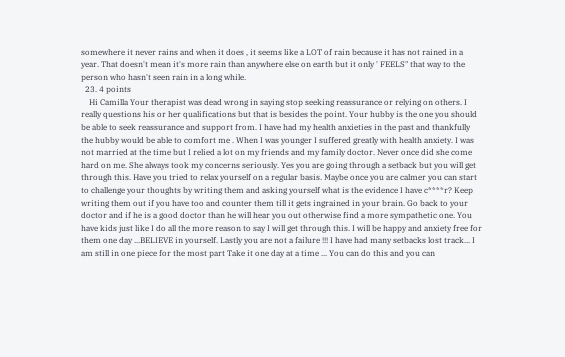somewhere it never rains and when it does , it seems like a LOT of rain because it has not rained in a year. That doesn't mean it's more rain than anywhere else on earth but it only ' FEELS" that way to the person who hasn't seen rain in a long while.
  23. 4 points
    Hi Camilla Your therapist was dead wrong in saying stop seeking reassurance or relying on others. I really questions his or her qualifications but that is besides the point. Your hubby is the one you should be able to seek reassurance and support from. I have had my health anxieties in the past and thankfully the hubby would be able to comfort me . When I was younger I suffered greatly with health anxiety. I was not married at the time but I relied a lot on my friends and my family doctor. Never once did she come hard on me. She always took my concerns seriously. Yes you are going through a setback but you will get through this. Have you tried to relax yourself on a regular basis. Maybe once you are calmer you can start to challenge your thoughts by writing them and asking yourself what is the evidence I have c****r? Keep writing them out if you have too and counter them till it gets ingrained in your brain. Go back to your doctor and if he is a good doctor than he will hear you out otherwise find a more sympathetic one. You have kids just like I do all the more reason to say I will get through this. I will be happy and anxiety free for them one day ...BELIEVE in yourself. Lastly you are not a failure !!! I have had many setbacks lost track... I am still in one piece for the most part Take it one day at a time ... You can do this and you can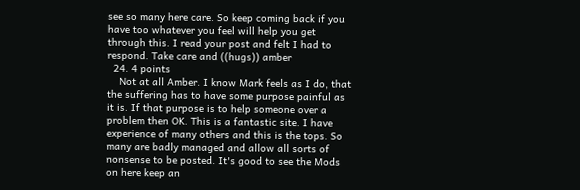see so many here care. So keep coming back if you have too whatever you feel will help you get through this. I read your post and felt I had to respond. Take care and ((hugs)) amber
  24. 4 points
    Not at all Amber. I know Mark feels as I do, that the suffering has to have some purpose painful as it is. If that purpose is to help someone over a problem then OK. This is a fantastic site. I have experience of many others and this is the tops. So many are badly managed and allow all sorts of nonsense to be posted. It's good to see the Mods on here keep an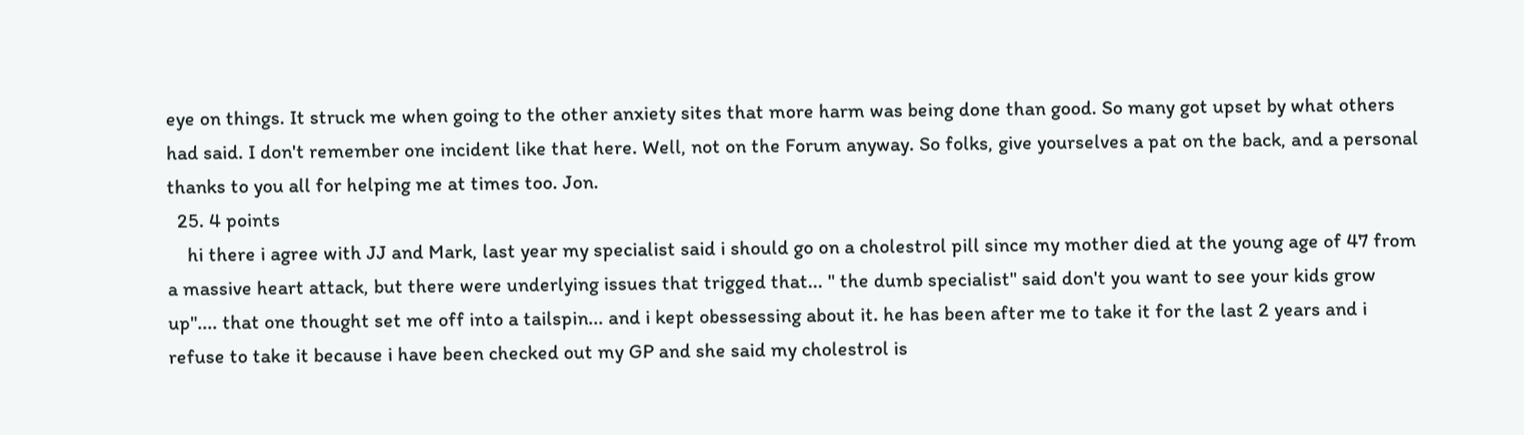eye on things. It struck me when going to the other anxiety sites that more harm was being done than good. So many got upset by what others had said. I don't remember one incident like that here. Well, not on the Forum anyway. So folks, give yourselves a pat on the back, and a personal thanks to you all for helping me at times too. Jon.
  25. 4 points
    hi there i agree with JJ and Mark, last year my specialist said i should go on a cholestrol pill since my mother died at the young age of 47 from a massive heart attack, but there were underlying issues that trigged that... " the dumb specialist" said don't you want to see your kids grow up".... that one thought set me off into a tailspin... and i kept obessessing about it. he has been after me to take it for the last 2 years and i refuse to take it because i have been checked out my GP and she said my cholestrol is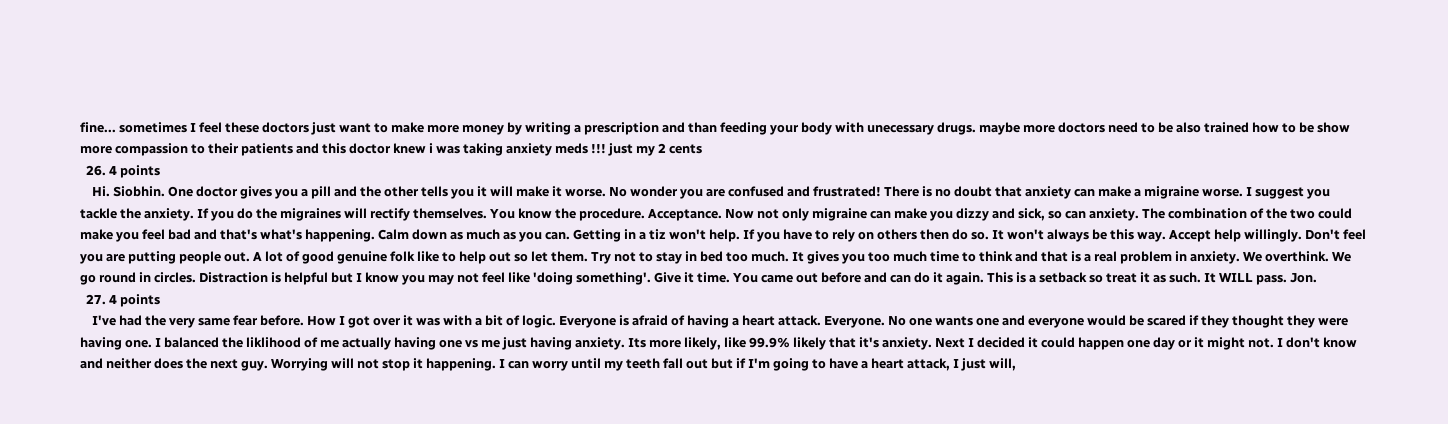fine... sometimes I feel these doctors just want to make more money by writing a prescription and than feeding your body with unecessary drugs. maybe more doctors need to be also trained how to be show more compassion to their patients and this doctor knew i was taking anxiety meds !!! just my 2 cents
  26. 4 points
    Hi. Siobhin. One doctor gives you a pill and the other tells you it will make it worse. No wonder you are confused and frustrated! There is no doubt that anxiety can make a migraine worse. I suggest you tackle the anxiety. If you do the migraines will rectify themselves. You know the procedure. Acceptance. Now not only migraine can make you dizzy and sick, so can anxiety. The combination of the two could make you feel bad and that's what's happening. Calm down as much as you can. Getting in a tiz won't help. If you have to rely on others then do so. It won't always be this way. Accept help willingly. Don't feel you are putting people out. A lot of good genuine folk like to help out so let them. Try not to stay in bed too much. It gives you too much time to think and that is a real problem in anxiety. We overthink. We go round in circles. Distraction is helpful but I know you may not feel like 'doing something'. Give it time. You came out before and can do it again. This is a setback so treat it as such. It WILL pass. Jon.
  27. 4 points
    I've had the very same fear before. How I got over it was with a bit of logic. Everyone is afraid of having a heart attack. Everyone. No one wants one and everyone would be scared if they thought they were having one. I balanced the liklihood of me actually having one vs me just having anxiety. Its more likely, like 99.9% likely that it's anxiety. Next I decided it could happen one day or it might not. I don't know and neither does the next guy. Worrying will not stop it happening. I can worry until my teeth fall out but if I'm going to have a heart attack, I just will,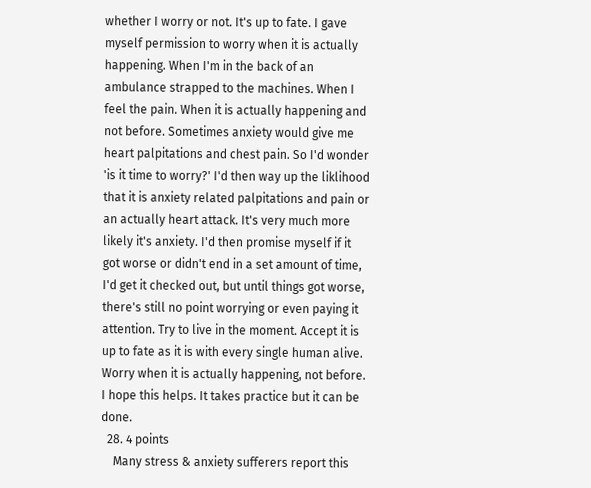whether I worry or not. It's up to fate. I gave myself permission to worry when it is actually happening. When I'm in the back of an ambulance strapped to the machines. When I feel the pain. When it is actually happening and not before. Sometimes anxiety would give me heart palpitations and chest pain. So I'd wonder 'is it time to worry?' I'd then way up the liklihood that it is anxiety related palpitations and pain or an actually heart attack. It's very much more likely it's anxiety. I'd then promise myself if it got worse or didn't end in a set amount of time, I'd get it checked out, but until things got worse, there's still no point worrying or even paying it attention. Try to live in the moment. Accept it is up to fate as it is with every single human alive. Worry when it is actually happening, not before. I hope this helps. It takes practice but it can be done.
  28. 4 points
    Many stress & anxiety sufferers report this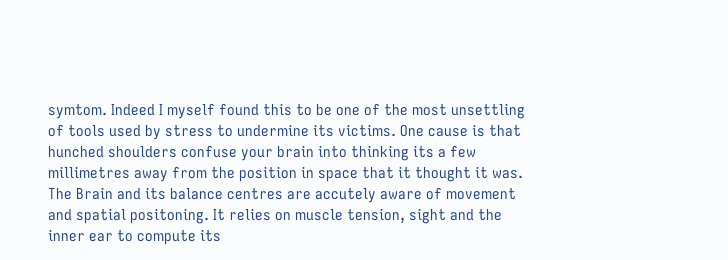symtom. Indeed I myself found this to be one of the most unsettling of tools used by stress to undermine its victims. One cause is that hunched shoulders confuse your brain into thinking its a few millimetres away from the position in space that it thought it was. The Brain and its balance centres are accutely aware of movement and spatial positoning. It relies on muscle tension, sight and the inner ear to compute its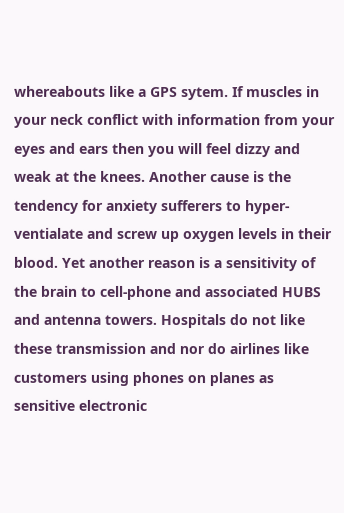whereabouts like a GPS sytem. If muscles in your neck conflict with information from your eyes and ears then you will feel dizzy and weak at the knees. Another cause is the tendency for anxiety sufferers to hyper-ventialate and screw up oxygen levels in their blood. Yet another reason is a sensitivity of the brain to cell-phone and associated HUBS and antenna towers. Hospitals do not like these transmission and nor do airlines like customers using phones on planes as sensitive electronic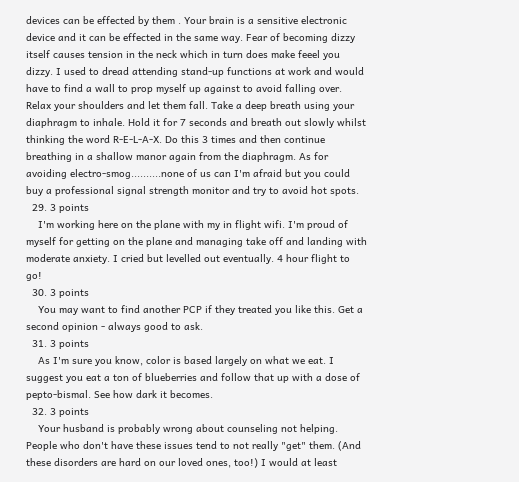devices can be effected by them . Your brain is a sensitive electronic device and it can be effected in the same way. Fear of becoming dizzy itself causes tension in the neck which in turn does make feeel you dizzy. I used to dread attending stand-up functions at work and would have to find a wall to prop myself up against to avoid falling over. Relax your shoulders and let them fall. Take a deep breath using your diaphragm to inhale. Hold it for 7 seconds and breath out slowly whilst thinking the word R-E-L-A-X. Do this 3 times and then continue breathing in a shallow manor again from the diaphragm. As for avoiding electro-smog..........none of us can I'm afraid but you could buy a professional signal strength monitor and try to avoid hot spots.
  29. 3 points
    I'm working here on the plane with my in flight wifi. I'm proud of myself for getting on the plane and managing take off and landing with moderate anxiety. I cried but levelled out eventually. 4 hour flight to go!
  30. 3 points
    You may want to find another PCP if they treated you like this. Get a second opinion - always good to ask.
  31. 3 points
    As I'm sure you know, color is based largely on what we eat. I suggest you eat a ton of blueberries and follow that up with a dose of pepto-bismal. See how dark it becomes.
  32. 3 points
    Your husband is probably wrong about counseling not helping. People who don't have these issues tend to not really "get" them. (And these disorders are hard on our loved ones, too!) I would at least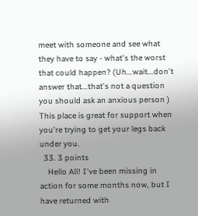meet with someone and see what they have to say - what's the worst that could happen? (Uh...wait...don't answer that...that's not a question you should ask an anxious person ) This place is great for support when you're trying to get your legs back under you.
  33. 3 points
    Hello All! I've been missing in action for some months now, but I have returned with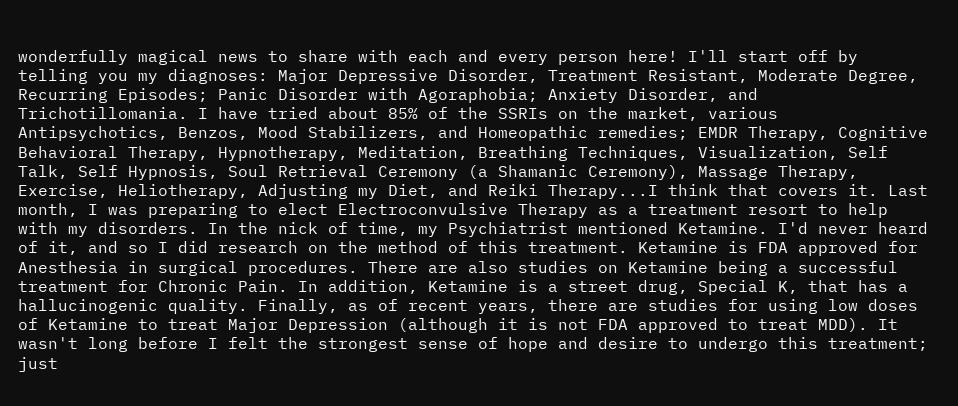wonderfully magical news to share with each and every person here! I'll start off by telling you my diagnoses: Major Depressive Disorder, Treatment Resistant, Moderate Degree, Recurring Episodes; Panic Disorder with Agoraphobia; Anxiety Disorder, and Trichotillomania. I have tried about 85% of the SSRIs on the market, various Antipsychotics, Benzos, Mood Stabilizers, and Homeopathic remedies; EMDR Therapy, Cognitive Behavioral Therapy, Hypnotherapy, Meditation, Breathing Techniques, Visualization, Self Talk, Self Hypnosis, Soul Retrieval Ceremony (a Shamanic Ceremony), Massage Therapy, Exercise, Heliotherapy, Adjusting my Diet, and Reiki Therapy...I think that covers it. Last month, I was preparing to elect Electroconvulsive Therapy as a treatment resort to help with my disorders. In the nick of time, my Psychiatrist mentioned Ketamine. I'd never heard of it, and so I did research on the method of this treatment. Ketamine is FDA approved for Anesthesia in surgical procedures. There are also studies on Ketamine being a successful treatment for Chronic Pain. In addition, Ketamine is a street drug, Special K, that has a hallucinogenic quality. Finally, as of recent years, there are studies for using low doses of Ketamine to treat Major Depression (although it is not FDA approved to treat MDD). It wasn't long before I felt the strongest sense of hope and desire to undergo this treatment; just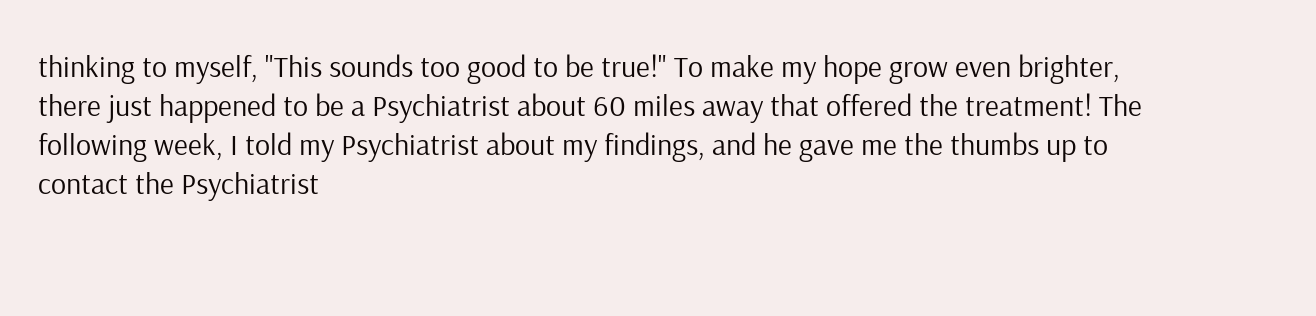thinking to myself, "This sounds too good to be true!" To make my hope grow even brighter, there just happened to be a Psychiatrist about 60 miles away that offered the treatment! The following week, I told my Psychiatrist about my findings, and he gave me the thumbs up to contact the Psychiatrist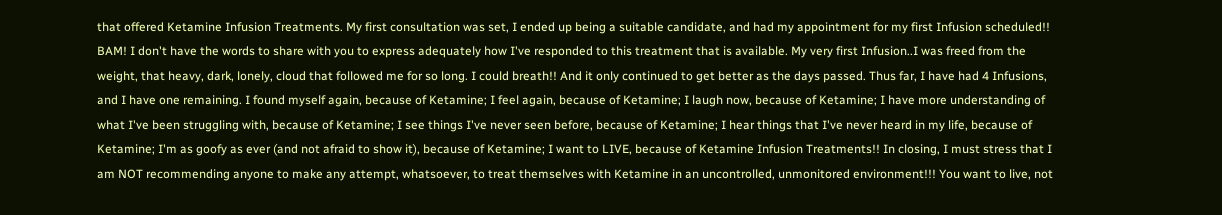that offered Ketamine Infusion Treatments. My first consultation was set, I ended up being a suitable candidate, and had my appointment for my first Infusion scheduled!! BAM! I don't have the words to share with you to express adequately how I've responded to this treatment that is available. My very first Infusion..I was freed from the weight, that heavy, dark, lonely, cloud that followed me for so long. I could breath!! And it only continued to get better as the days passed. Thus far, I have had 4 Infusions, and I have one remaining. I found myself again, because of Ketamine; I feel again, because of Ketamine; I laugh now, because of Ketamine; I have more understanding of what I've been struggling with, because of Ketamine; I see things I've never seen before, because of Ketamine; I hear things that I've never heard in my life, because of Ketamine; I'm as goofy as ever (and not afraid to show it), because of Ketamine; I want to LIVE, because of Ketamine Infusion Treatments!! In closing, I must stress that I am NOT recommending anyone to make any attempt, whatsoever, to treat themselves with Ketamine in an uncontrolled, unmonitored environment!!! You want to live, not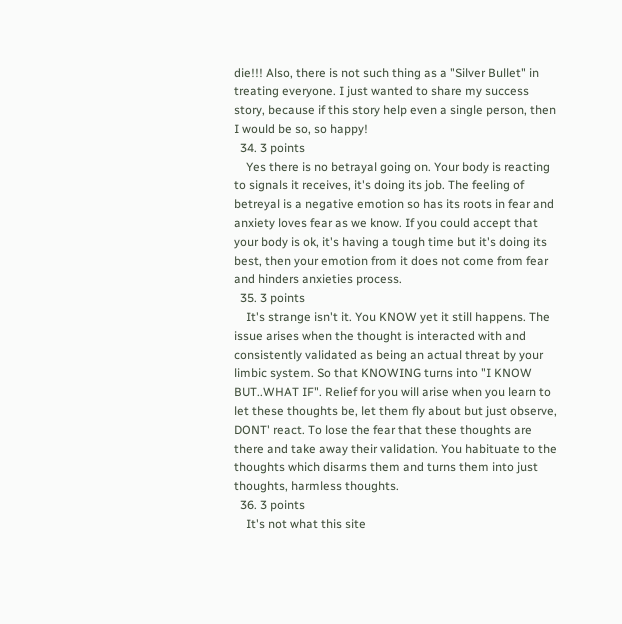die!!! Also, there is not such thing as a "Silver Bullet" in treating everyone. I just wanted to share my success story, because if this story help even a single person, then I would be so, so happy!
  34. 3 points
    Yes there is no betrayal going on. Your body is reacting to signals it receives, it's doing its job. The feeling of betreyal is a negative emotion so has its roots in fear and anxiety loves fear as we know. If you could accept that your body is ok, it's having a tough time but it's doing its best, then your emotion from it does not come from fear and hinders anxieties process.
  35. 3 points
    It's strange isn't it. You KNOW yet it still happens. The issue arises when the thought is interacted with and consistently validated as being an actual threat by your limbic system. So that KNOWING turns into "I KNOW BUT..WHAT IF". Relief for you will arise when you learn to let these thoughts be, let them fly about but just observe, DONT' react. To lose the fear that these thoughts are there and take away their validation. You habituate to the thoughts which disarms them and turns them into just thoughts, harmless thoughts.
  36. 3 points
    It's not what this site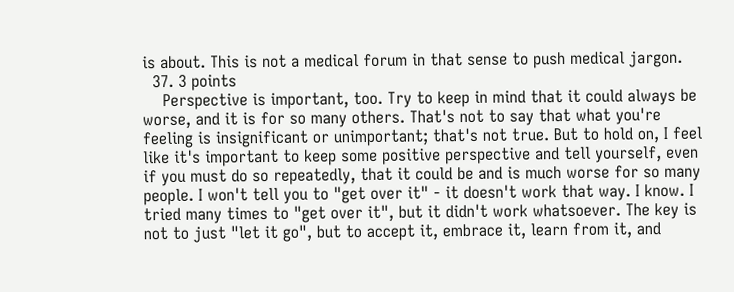is about. This is not a medical forum in that sense to push medical jargon.
  37. 3 points
    Perspective is important, too. Try to keep in mind that it could always be worse, and it is for so many others. That's not to say that what you're feeling is insignificant or unimportant; that's not true. But to hold on, I feel like it's important to keep some positive perspective and tell yourself, even if you must do so repeatedly, that it could be and is much worse for so many people. I won't tell you to "get over it" - it doesn't work that way. I know. I tried many times to "get over it", but it didn't work whatsoever. The key is not to just "let it go", but to accept it, embrace it, learn from it, and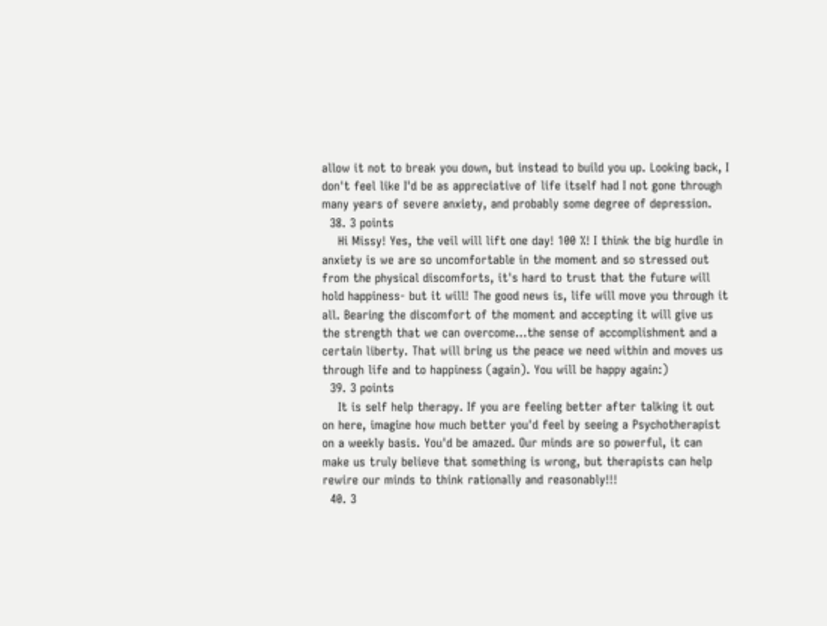allow it not to break you down, but instead to build you up. Looking back, I don't feel like I'd be as appreciative of life itself had I not gone through many years of severe anxiety, and probably some degree of depression.
  38. 3 points
    Hi Missy! Yes, the veil will lift one day! 100 %! I think the big hurdle in anxiety is we are so uncomfortable in the moment and so stressed out from the physical discomforts, it's hard to trust that the future will hold happiness- but it will! The good news is, life will move you through it all. Bearing the discomfort of the moment and accepting it will give us the strength that we can overcome...the sense of accomplishment and a certain liberty. That will bring us the peace we need within and moves us through life and to happiness (again). You will be happy again:)
  39. 3 points
    It is self help therapy. If you are feeling better after talking it out on here, imagine how much better you'd feel by seeing a Psychotherapist on a weekly basis. You'd be amazed. Our minds are so powerful, it can make us truly believe that something is wrong, but therapists can help rewire our minds to think rationally and reasonably!!!
  40. 3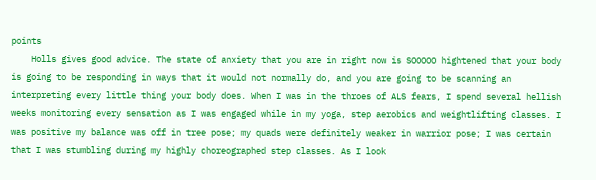points
    Holls gives good advice. The state of anxiety that you are in right now is SOOOOO hightened that your body is going to be responding in ways that it would not normally do, and you are going to be scanning an interpreting every little thing your body does. When I was in the throes of ALS fears, I spend several hellish weeks monitoring every sensation as I was engaged while in my yoga, step aerobics and weightlifting classes. I was positive my balance was off in tree pose; my quads were definitely weaker in warrior pose; I was certain that I was stumbling during my highly choreographed step classes. As I look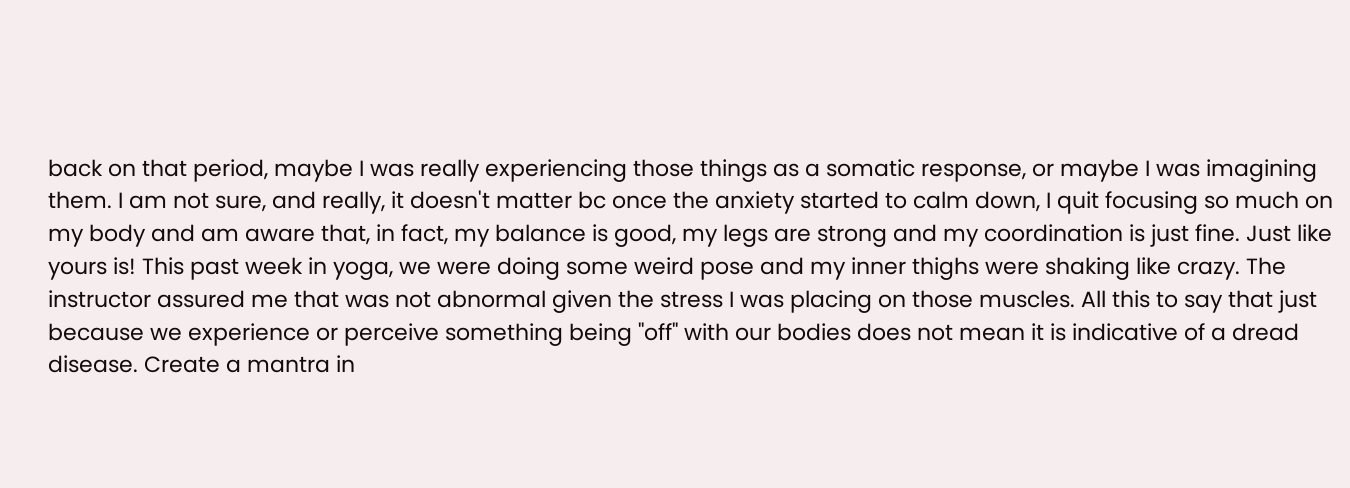back on that period, maybe I was really experiencing those things as a somatic response, or maybe I was imagining them. I am not sure, and really, it doesn't matter bc once the anxiety started to calm down, I quit focusing so much on my body and am aware that, in fact, my balance is good, my legs are strong and my coordination is just fine. Just like yours is! This past week in yoga, we were doing some weird pose and my inner thighs were shaking like crazy. The instructor assured me that was not abnormal given the stress I was placing on those muscles. All this to say that just because we experience or perceive something being "off" with our bodies does not mean it is indicative of a dread disease. Create a mantra in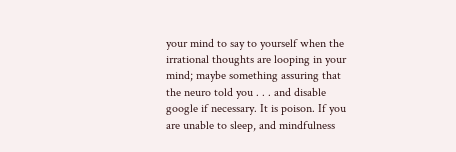your mind to say to yourself when the irrational thoughts are looping in your mind; maybe something assuring that the neuro told you . . . and disable google if necessary. It is poison. If you are unable to sleep, and mindfulness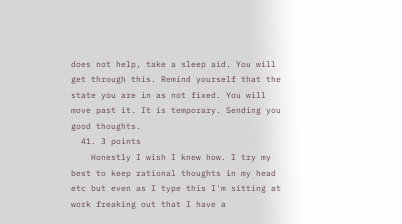does not help, take a sleep aid. You will get through this. Remind yourself that the state you are in as not fixed. You will move past it. It is temporary. Sending you good thoughts.
  41. 3 points
    Honestly I wish I knew how. I try my best to keep rational thoughts in my head etc but even as I type this I'm sitting at work freaking out that I have a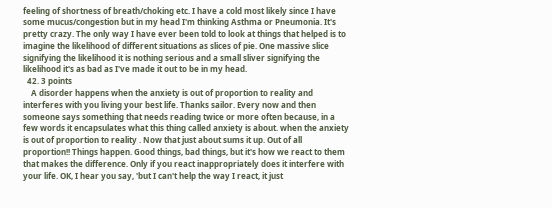feeling of shortness of breath/choking etc. I have a cold most likely since I have some mucus/congestion but in my head I'm thinking Asthma or Pneumonia. It's pretty crazy. The only way I have ever been told to look at things that helped is to imagine the likelihood of different situations as slices of pie. One massive slice signifying the likelihood it is nothing serious and a small sliver signifying the likelihood it's as bad as I've made it out to be in my head.
  42. 3 points
    A disorder happens when the anxiety is out of proportion to reality and interferes with you living your best life. Thanks sailor. Every now and then someone says something that needs reading twice or more often because, in a few words it encapsulates what this thing called anxiety is about. when the anxiety is out of proportion to reality . Now that just about sums it up. Out of all proportion!! Things happen. Good things, bad things, but it's how we react to them that makes the difference. Only if you react inappropriately does it interfere with your life. OK, I hear you say, 'but I can't help the way I react, it just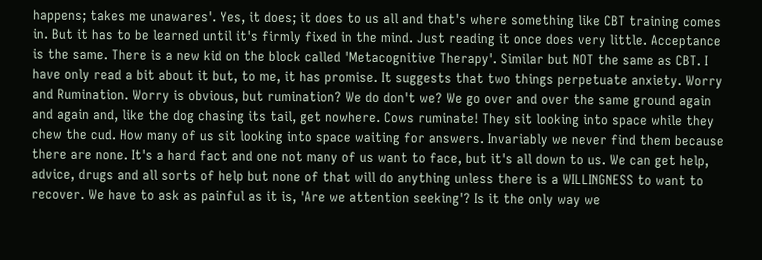happens; takes me unawares'. Yes, it does; it does to us all and that's where something like CBT training comes in. But it has to be learned until it's firmly fixed in the mind. Just reading it once does very little. Acceptance is the same. There is a new kid on the block called 'Metacognitive Therapy'. Similar but NOT the same as CBT. I have only read a bit about it but, to me, it has promise. It suggests that two things perpetuate anxiety. Worry and Rumination. Worry is obvious, but rumination? We do don't we? We go over and over the same ground again and again and, like the dog chasing its tail, get nowhere. Cows ruminate! They sit looking into space while they chew the cud. How many of us sit looking into space waiting for answers. Invariably we never find them because there are none. It's a hard fact and one not many of us want to face, but it's all down to us. We can get help, advice, drugs and all sorts of help but none of that will do anything unless there is a WILLINGNESS to want to recover. We have to ask as painful as it is, 'Are we attention seeking'? Is it the only way we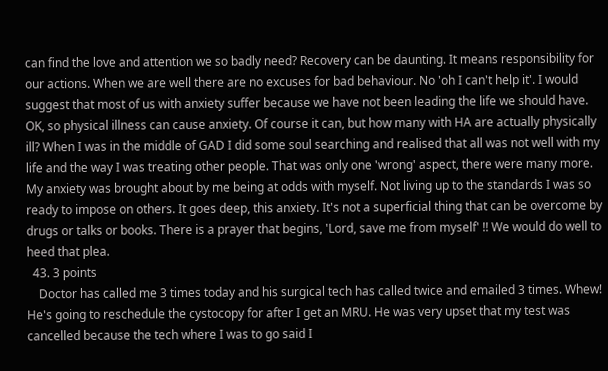can find the love and attention we so badly need? Recovery can be daunting. It means responsibility for our actions. When we are well there are no excuses for bad behaviour. No 'oh I can't help it'. I would suggest that most of us with anxiety suffer because we have not been leading the life we should have. OK, so physical illness can cause anxiety. Of course it can, but how many with HA are actually physically ill? When I was in the middle of GAD I did some soul searching and realised that all was not well with my life and the way I was treating other people. That was only one 'wrong' aspect, there were many more. My anxiety was brought about by me being at odds with myself. Not living up to the standards I was so ready to impose on others. It goes deep, this anxiety. It's not a superficial thing that can be overcome by drugs or talks or books. There is a prayer that begins, 'Lord, save me from myself' !! We would do well to heed that plea.
  43. 3 points
    Doctor has called me 3 times today and his surgical tech has called twice and emailed 3 times. Whew! He's going to reschedule the cystocopy for after I get an MRU. He was very upset that my test was cancelled because the tech where I was to go said I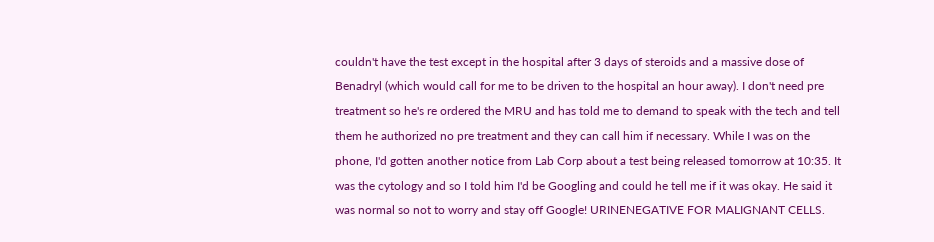couldn't have the test except in the hospital after 3 days of steroids and a massive dose of Benadryl (which would call for me to be driven to the hospital an hour away). I don't need pre treatment so he's re ordered the MRU and has told me to demand to speak with the tech and tell them he authorized no pre treatment and they can call him if necessary. While I was on the phone, I'd gotten another notice from Lab Corp about a test being released tomorrow at 10:35. It was the cytology and so I told him I'd be Googling and could he tell me if it was okay. He said it was normal so not to worry and stay off Google! URINENEGATIVE FOR MALIGNANT CELLS.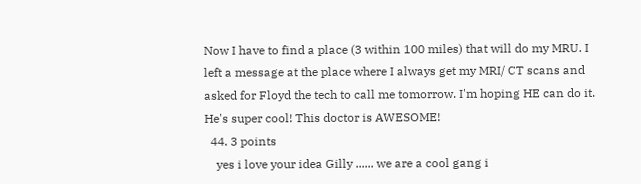Now I have to find a place (3 within 100 miles) that will do my MRU. I left a message at the place where I always get my MRI/ CT scans and asked for Floyd the tech to call me tomorrow. I'm hoping HE can do it. He's super cool! This doctor is AWESOME!
  44. 3 points
    yes i love your idea Gilly ...... we are a cool gang i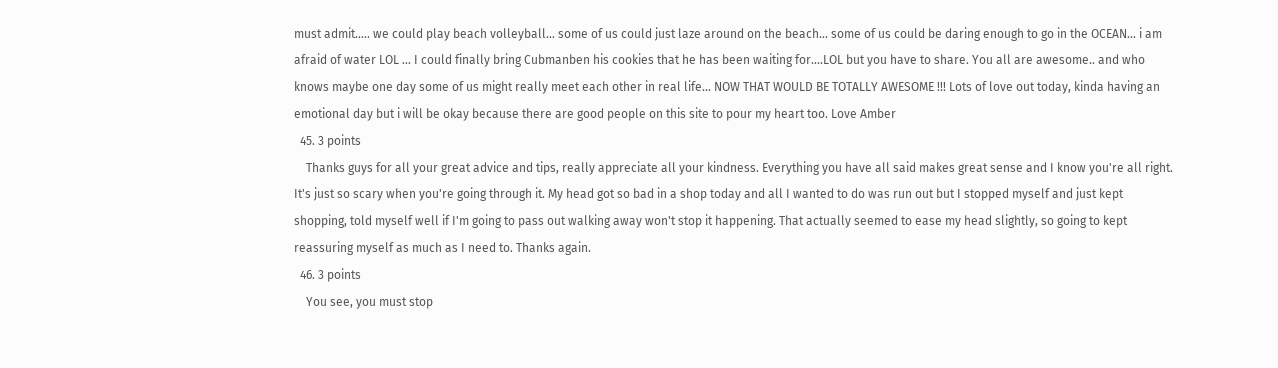must admit..... we could play beach volleyball... some of us could just laze around on the beach... some of us could be daring enough to go in the OCEAN... i am afraid of water LOL ... I could finally bring Cubmanben his cookies that he has been waiting for....LOL but you have to share. You all are awesome.. and who knows maybe one day some of us might really meet each other in real life... NOW THAT WOULD BE TOTALLY AWESOME !!! Lots of love out today, kinda having an emotional day but i will be okay because there are good people on this site to pour my heart too. Love Amber
  45. 3 points
    Thanks guys for all your great advice and tips, really appreciate all your kindness. Everything you have all said makes great sense and I know you're all right. It's just so scary when you're going through it. My head got so bad in a shop today and all I wanted to do was run out but I stopped myself and just kept shopping, told myself well if I'm going to pass out walking away won't stop it happening. That actually seemed to ease my head slightly, so going to kept reassuring myself as much as I need to. Thanks again.
  46. 3 points
    You see, you must stop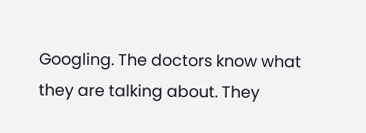Googling. The doctors know what they are talking about. They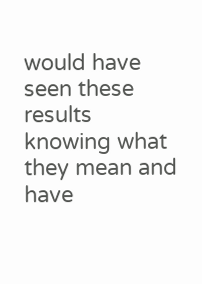would have seen these results knowing what they mean and have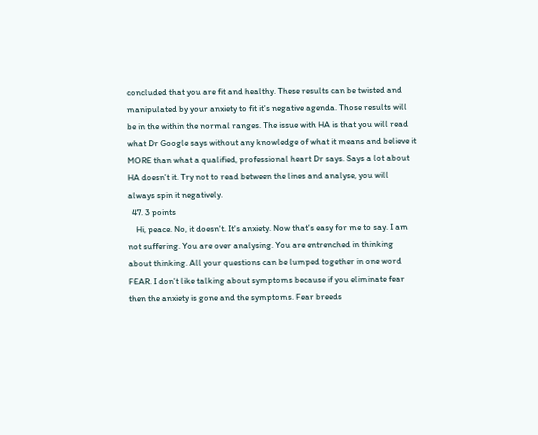concluded that you are fit and healthy. These results can be twisted and manipulated by your anxiety to fit it's negative agenda. Those results will be in the within the normal ranges. The issue with HA is that you will read what Dr Google says without any knowledge of what it means and believe it MORE than what a qualified, professional heart Dr says. Says a lot about HA doesn't it. Try not to read between the lines and analyse, you will always spin it negatively.
  47. 3 points
    Hi, peace. No, it doesn't. It's anxiety. Now that's easy for me to say. I am not suffering. You are over analysing. You are entrenched in thinking about thinking. All your questions can be lumped together in one word FEAR. I don't like talking about symptoms because if you eliminate fear then the anxiety is gone and the symptoms. Fear breeds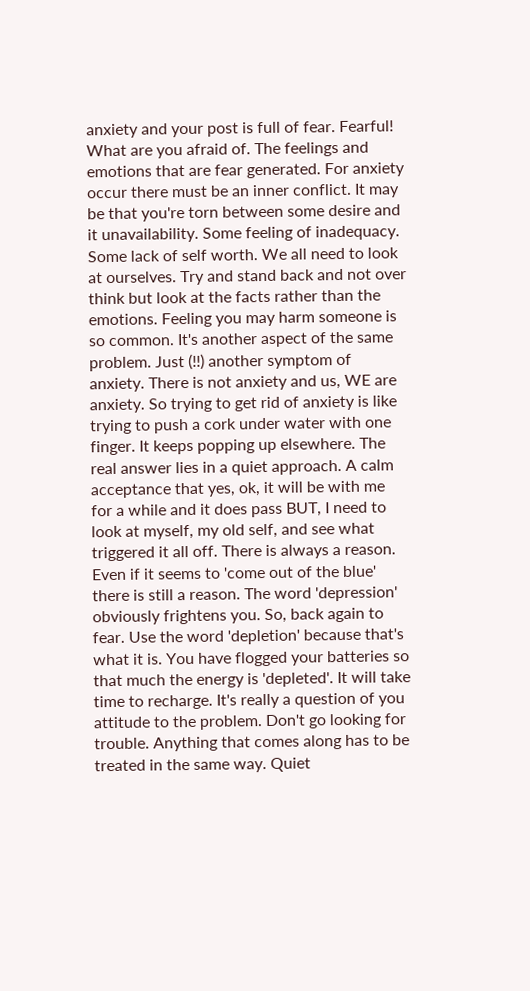anxiety and your post is full of fear. Fearful! What are you afraid of. The feelings and emotions that are fear generated. For anxiety occur there must be an inner conflict. It may be that you're torn between some desire and it unavailability. Some feeling of inadequacy. Some lack of self worth. We all need to look at ourselves. Try and stand back and not over think but look at the facts rather than the emotions. Feeling you may harm someone is so common. It's another aspect of the same problem. Just (!!) another symptom of anxiety. There is not anxiety and us, WE are anxiety. So trying to get rid of anxiety is like trying to push a cork under water with one finger. It keeps popping up elsewhere. The real answer lies in a quiet approach. A calm acceptance that yes, ok, it will be with me for a while and it does pass BUT, I need to look at myself, my old self, and see what triggered it all off. There is always a reason. Even if it seems to 'come out of the blue' there is still a reason. The word 'depression' obviously frightens you. So, back again to fear. Use the word 'depletion' because that's what it is. You have flogged your batteries so that much the energy is 'depleted'. It will take time to recharge. It's really a question of you attitude to the problem. Don't go looking for trouble. Anything that comes along has to be treated in the same way. Quiet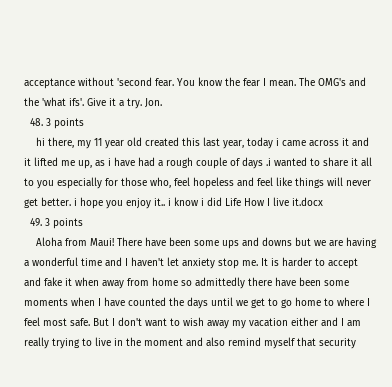acceptance without 'second fear. You know the fear I mean. The OMG's and the 'what ifs'. Give it a try. Jon.
  48. 3 points
    hi there, my 11 year old created this last year, today i came across it and it lifted me up, as i have had a rough couple of days .i wanted to share it all to you especially for those who, feel hopeless and feel like things will never get better. i hope you enjoy it.. i know i did Life How I live it.docx
  49. 3 points
    Aloha from Maui! There have been some ups and downs but we are having a wonderful time and I haven't let anxiety stop me. It is harder to accept and fake it when away from home so admittedly there have been some moments when I have counted the days until we get to go home to where I feel most safe. But I don't want to wish away my vacation either and I am really trying to live in the moment and also remind myself that security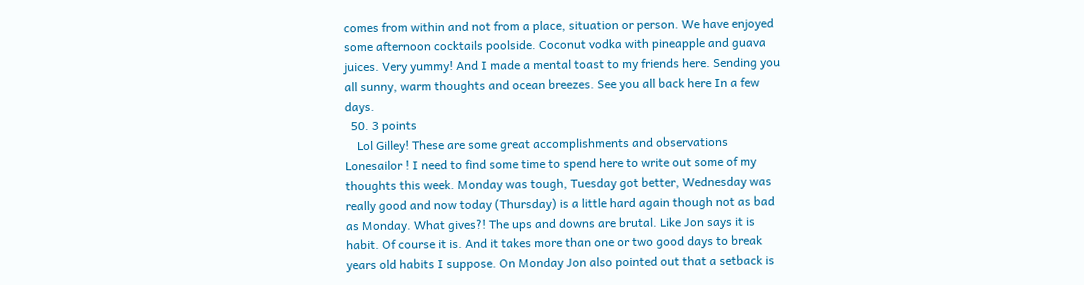comes from within and not from a place, situation or person. We have enjoyed some afternoon cocktails poolside. Coconut vodka with pineapple and guava juices. Very yummy! And I made a mental toast to my friends here. Sending you all sunny, warm thoughts and ocean breezes. See you all back here In a few days.
  50. 3 points
    Lol Gilley! These are some great accomplishments and observations Lonesailor ! I need to find some time to spend here to write out some of my thoughts this week. Monday was tough, Tuesday got better, Wednesday was really good and now today (Thursday) is a little hard again though not as bad as Monday. What gives?! The ups and downs are brutal. Like Jon says it is habit. Of course it is. And it takes more than one or two good days to break years old habits I suppose. On Monday Jon also pointed out that a setback is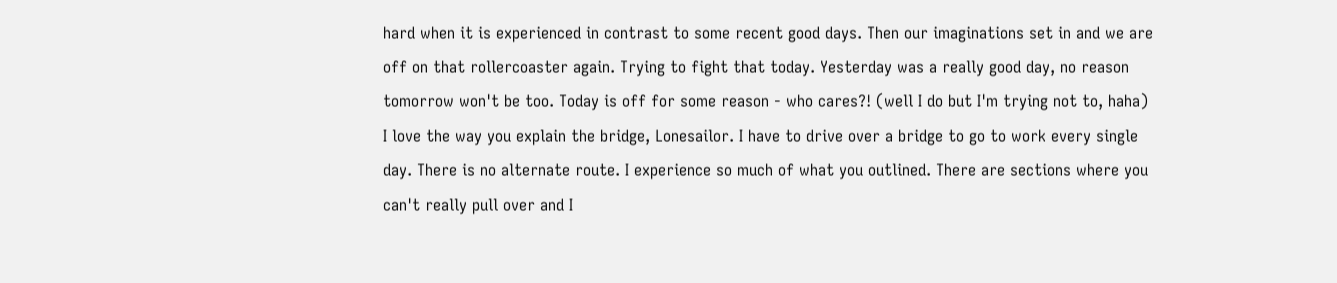hard when it is experienced in contrast to some recent good days. Then our imaginations set in and we are off on that rollercoaster again. Trying to fight that today. Yesterday was a really good day, no reason tomorrow won't be too. Today is off for some reason - who cares?! (well I do but I'm trying not to, haha) I love the way you explain the bridge, Lonesailor. I have to drive over a bridge to go to work every single day. There is no alternate route. I experience so much of what you outlined. There are sections where you can't really pull over and I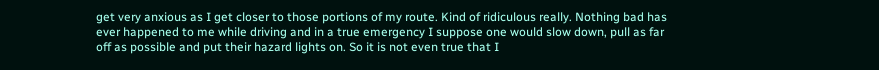get very anxious as I get closer to those portions of my route. Kind of ridiculous really. Nothing bad has ever happened to me while driving and in a true emergency I suppose one would slow down, pull as far off as possible and put their hazard lights on. So it is not even true that I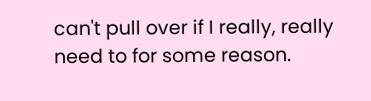can't pull over if I really, really need to for some reason.